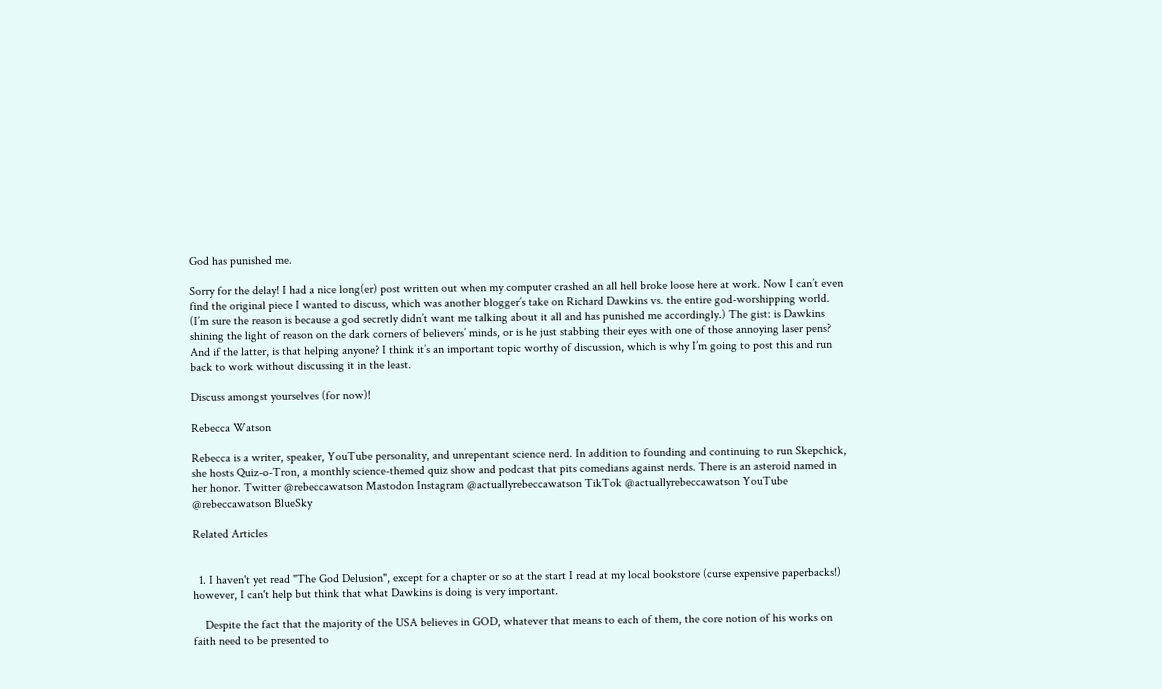God has punished me.

Sorry for the delay! I had a nice long(er) post written out when my computer crashed an all hell broke loose here at work. Now I can’t even find the original piece I wanted to discuss, which was another blogger’s take on Richard Dawkins vs. the entire god-worshipping world. (I’m sure the reason is because a god secretly didn’t want me talking about it all and has punished me accordingly.) The gist: is Dawkins shining the light of reason on the dark corners of believers’ minds, or is he just stabbing their eyes with one of those annoying laser pens? And if the latter, is that helping anyone? I think it’s an important topic worthy of discussion, which is why I’m going to post this and run back to work without discussing it in the least.

Discuss amongst yourselves (for now)!

Rebecca Watson

Rebecca is a writer, speaker, YouTube personality, and unrepentant science nerd. In addition to founding and continuing to run Skepchick, she hosts Quiz-o-Tron, a monthly science-themed quiz show and podcast that pits comedians against nerds. There is an asteroid named in her honor. Twitter @rebeccawatson Mastodon Instagram @actuallyrebeccawatson TikTok @actuallyrebeccawatson YouTube @rebeccawatson BlueSky

Related Articles


  1. I haven't yet read "The God Delusion", except for a chapter or so at the start I read at my local bookstore (curse expensive paperbacks!) however, I can't help but think that what Dawkins is doing is very important.

    Despite the fact that the majority of the USA believes in GOD, whatever that means to each of them, the core notion of his works on faith need to be presented to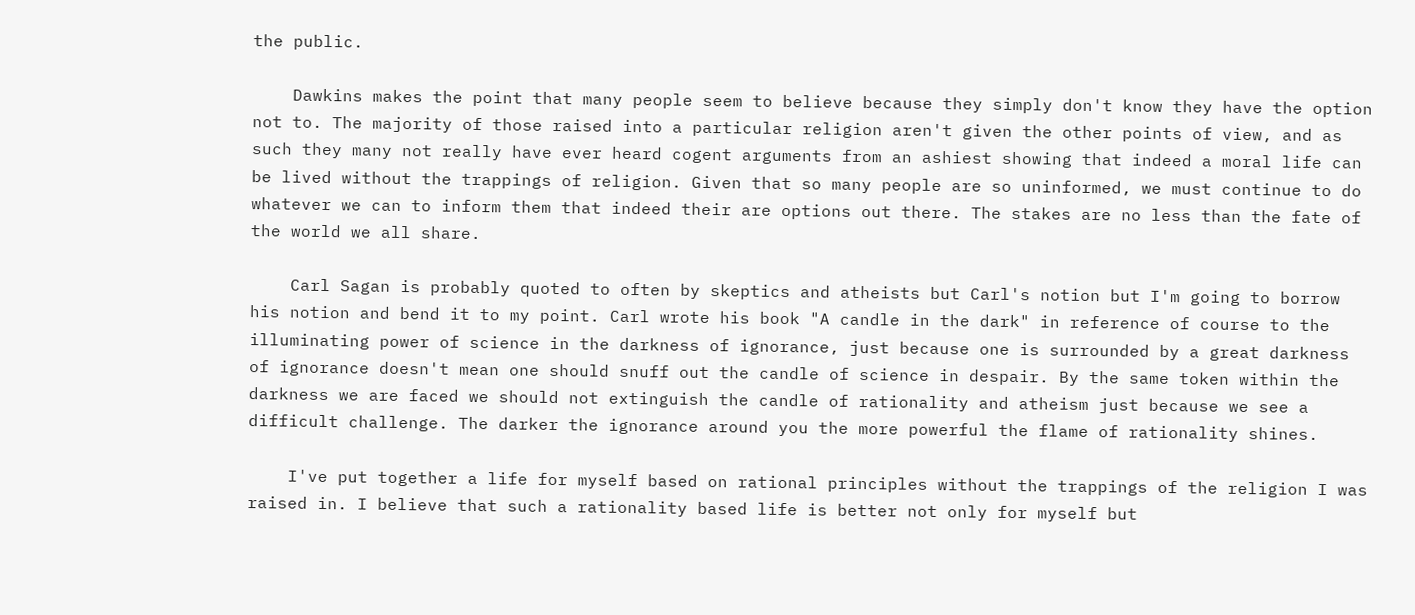the public.

    Dawkins makes the point that many people seem to believe because they simply don't know they have the option not to. The majority of those raised into a particular religion aren't given the other points of view, and as such they many not really have ever heard cogent arguments from an ashiest showing that indeed a moral life can be lived without the trappings of religion. Given that so many people are so uninformed, we must continue to do whatever we can to inform them that indeed their are options out there. The stakes are no less than the fate of the world we all share.

    Carl Sagan is probably quoted to often by skeptics and atheists but Carl's notion but I'm going to borrow his notion and bend it to my point. Carl wrote his book "A candle in the dark" in reference of course to the illuminating power of science in the darkness of ignorance, just because one is surrounded by a great darkness of ignorance doesn't mean one should snuff out the candle of science in despair. By the same token within the darkness we are faced we should not extinguish the candle of rationality and atheism just because we see a difficult challenge. The darker the ignorance around you the more powerful the flame of rationality shines.

    I've put together a life for myself based on rational principles without the trappings of the religion I was raised in. I believe that such a rationality based life is better not only for myself but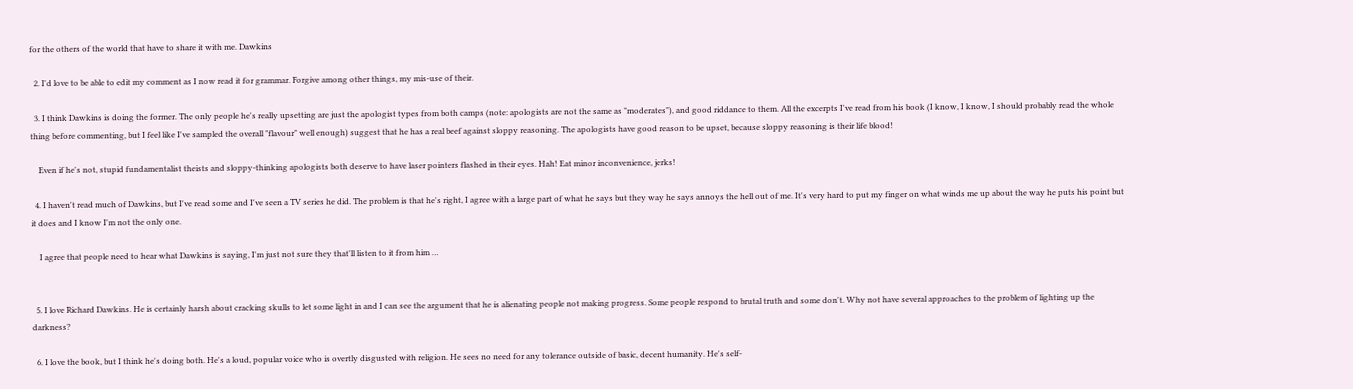for the others of the world that have to share it with me. Dawkins

  2. I'd love to be able to edit my comment as I now read it for grammar. Forgive among other things, my mis-use of their.

  3. I think Dawkins is doing the former. The only people he's really upsetting are just the apologist types from both camps (note: apologists are not the same as "moderates"), and good riddance to them. All the excerpts I've read from his book (I know, I know, I should probably read the whole thing before commenting, but I feel like I've sampled the overall "flavour" well enough) suggest that he has a real beef against sloppy reasoning. The apologists have good reason to be upset, because sloppy reasoning is their life blood!

    Even if he's not, stupid fundamentalist theists and sloppy-thinking apologists both deserve to have laser pointers flashed in their eyes. Hah! Eat minor inconvenience, jerks!

  4. I haven't read much of Dawkins, but I've read some and I've seen a TV series he did. The problem is that he's right, I agree with a large part of what he says but they way he says annoys the hell out of me. It's very hard to put my finger on what winds me up about the way he puts his point but it does and I know I'm not the only one.

    I agree that people need to hear what Dawkins is saying, I'm just not sure they that'll listen to it from him …


  5. I love Richard Dawkins. He is certainly harsh about cracking skulls to let some light in and I can see the argument that he is alienating people not making progress. Some people respond to brutal truth and some don't. Why not have several approaches to the problem of lighting up the darkness?

  6. I love the book, but I think he's doing both. He's a loud, popular voice who is overtly disgusted with religion. He sees no need for any tolerance outside of basic, decent humanity. He's self-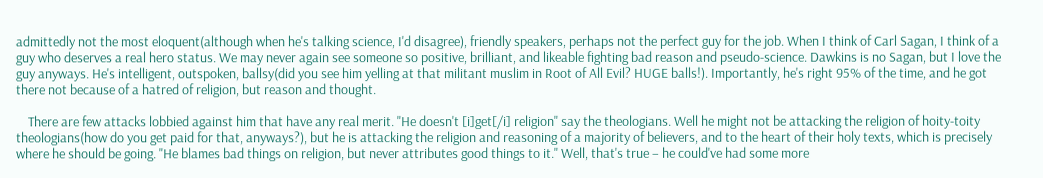admittedly not the most eloquent(although when he's talking science, I'd disagree), friendly speakers, perhaps not the perfect guy for the job. When I think of Carl Sagan, I think of a guy who deserves a real hero status. We may never again see someone so positive, brilliant, and likeable fighting bad reason and pseudo-science. Dawkins is no Sagan, but I love the guy anyways. He's intelligent, outspoken, ballsy(did you see him yelling at that militant muslim in Root of All Evil? HUGE balls!). Importantly, he's right 95% of the time, and he got there not because of a hatred of religion, but reason and thought.

    There are few attacks lobbied against him that have any real merit. "He doesn't [i]get[/i] religion" say the theologians. Well he might not be attacking the religion of hoity-toity theologians(how do you get paid for that, anyways?), but he is attacking the religion and reasoning of a majority of believers, and to the heart of their holy texts, which is precisely where he should be going. "He blames bad things on religion, but never attributes good things to it." Well, that's true – he could've had some more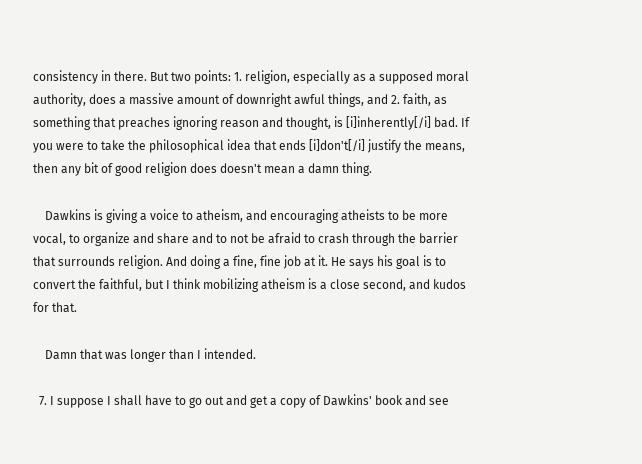consistency in there. But two points: 1. religion, especially as a supposed moral authority, does a massive amount of downright awful things, and 2. faith, as something that preaches ignoring reason and thought, is [i]inherently[/i] bad. If you were to take the philosophical idea that ends [i]don't[/i] justify the means, then any bit of good religion does doesn't mean a damn thing.

    Dawkins is giving a voice to atheism, and encouraging atheists to be more vocal, to organize and share and to not be afraid to crash through the barrier that surrounds religion. And doing a fine, fine job at it. He says his goal is to convert the faithful, but I think mobilizing atheism is a close second, and kudos for that.

    Damn that was longer than I intended.

  7. I suppose I shall have to go out and get a copy of Dawkins' book and see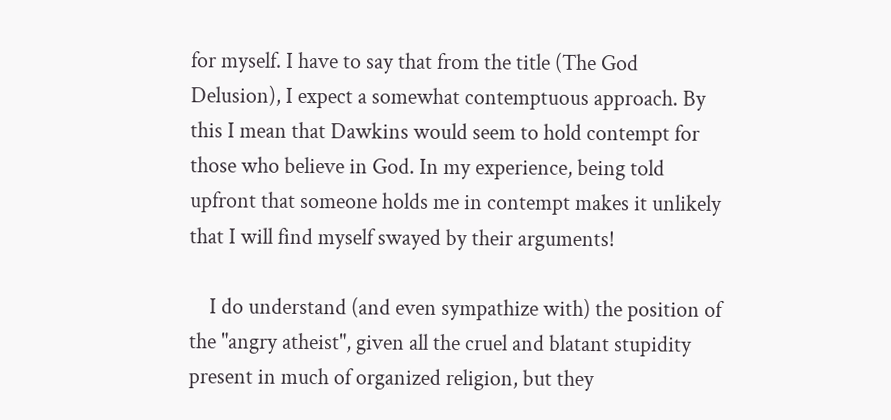for myself. I have to say that from the title (The God Delusion), I expect a somewhat contemptuous approach. By this I mean that Dawkins would seem to hold contempt for those who believe in God. In my experience, being told upfront that someone holds me in contempt makes it unlikely that I will find myself swayed by their arguments!

    I do understand (and even sympathize with) the position of the "angry atheist", given all the cruel and blatant stupidity present in much of organized religion, but they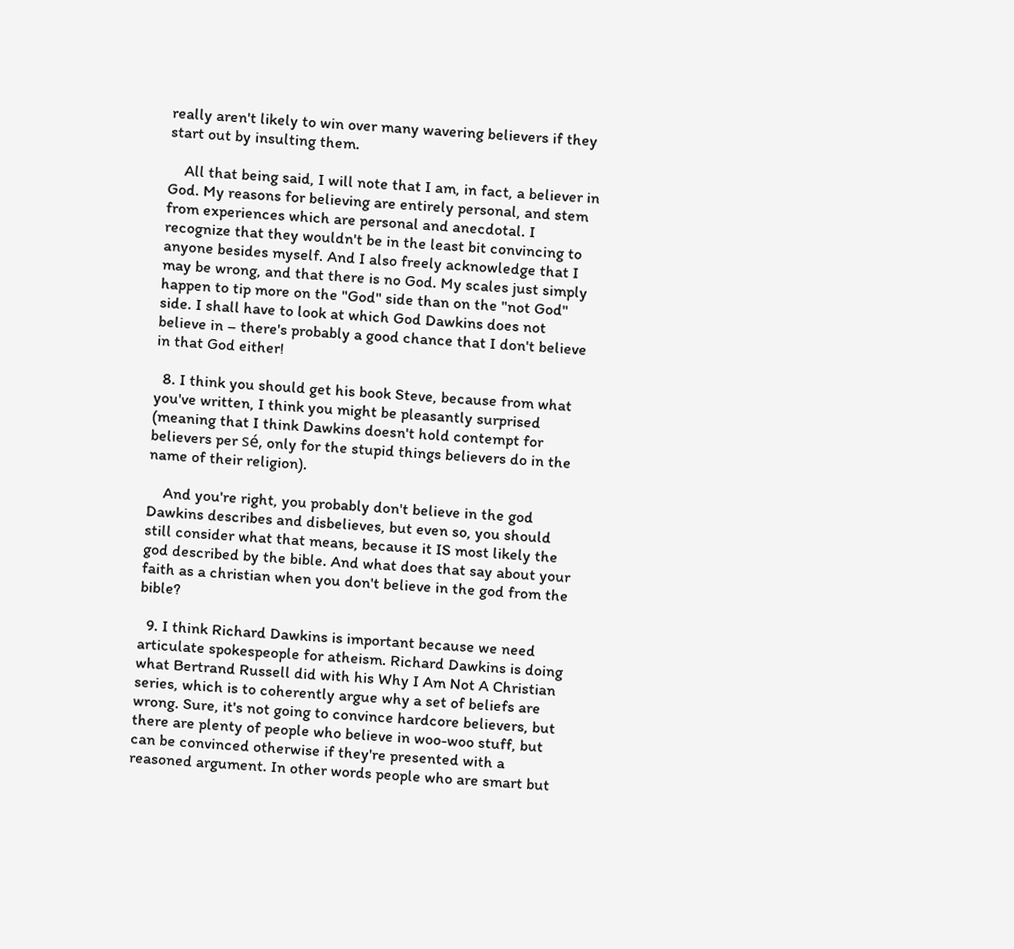really aren't likely to win over many wavering believers if they start out by insulting them.

    All that being said, I will note that I am, in fact, a believer in God. My reasons for believing are entirely personal, and stem from experiences which are personal and anecdotal. I recognize that they wouldn't be in the least bit convincing to anyone besides myself. And I also freely acknowledge that I may be wrong, and that there is no God. My scales just simply happen to tip more on the "God" side than on the "not God" side. I shall have to look at which God Dawkins does not believe in – there's probably a good chance that I don't believe in that God either!

  8. I think you should get his book Steve, because from what you've written, I think you might be pleasantly surprised (meaning that I think Dawkins doesn't hold contempt for believers per sé, only for the stupid things believers do in the name of their religion).

    And you're right, you probably don't believe in the god Dawkins describes and disbelieves, but even so, you should still consider what that means, because it IS most likely the god described by the bible. And what does that say about your faith as a christian when you don't believe in the god from the bible?

  9. I think Richard Dawkins is important because we need articulate spokespeople for atheism. Richard Dawkins is doing what Bertrand Russell did with his Why I Am Not A Christian series, which is to coherently argue why a set of beliefs are wrong. Sure, it's not going to convince hardcore believers, but there are plenty of people who believe in woo-woo stuff, but can be convinced otherwise if they're presented with a reasoned argument. In other words people who are smart but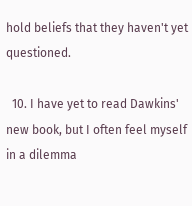hold beliefs that they haven't yet questioned.

  10. I have yet to read Dawkins' new book, but I often feel myself in a dilemma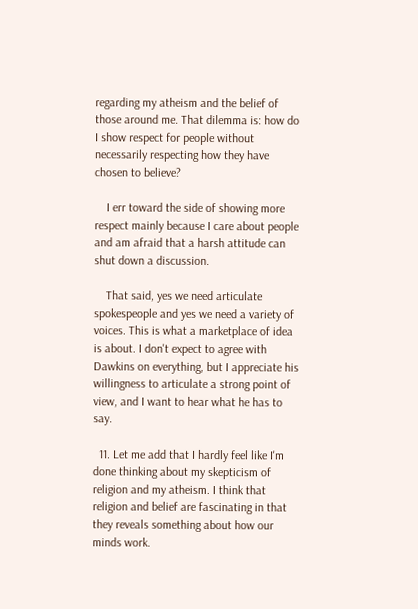regarding my atheism and the belief of those around me. That dilemma is: how do I show respect for people without necessarily respecting how they have chosen to believe?

    I err toward the side of showing more respect mainly because I care about people and am afraid that a harsh attitude can shut down a discussion.

    That said, yes we need articulate spokespeople and yes we need a variety of voices. This is what a marketplace of idea is about. I don't expect to agree with Dawkins on everything, but I appreciate his willingness to articulate a strong point of view, and I want to hear what he has to say.

  11. Let me add that I hardly feel like I'm done thinking about my skepticism of religion and my atheism. I think that religion and belief are fascinating in that they reveals something about how our minds work.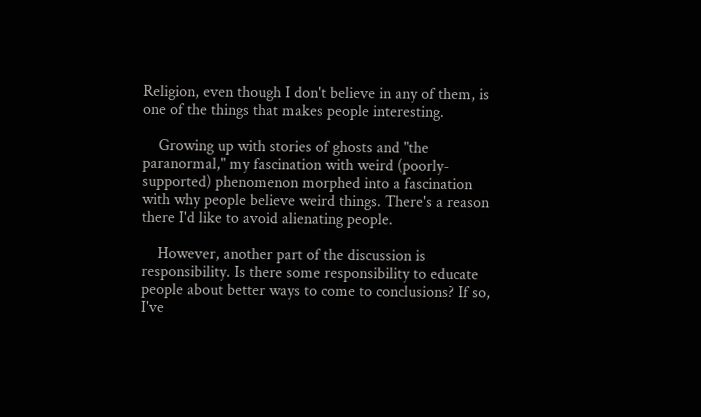Religion, even though I don't believe in any of them, is one of the things that makes people interesting.

    Growing up with stories of ghosts and "the paranormal," my fascination with weird (poorly-supported) phenomenon morphed into a fascination with why people believe weird things. There's a reason there I'd like to avoid alienating people.

    However, another part of the discussion is responsibility. Is there some responsibility to educate people about better ways to come to conclusions? If so, I've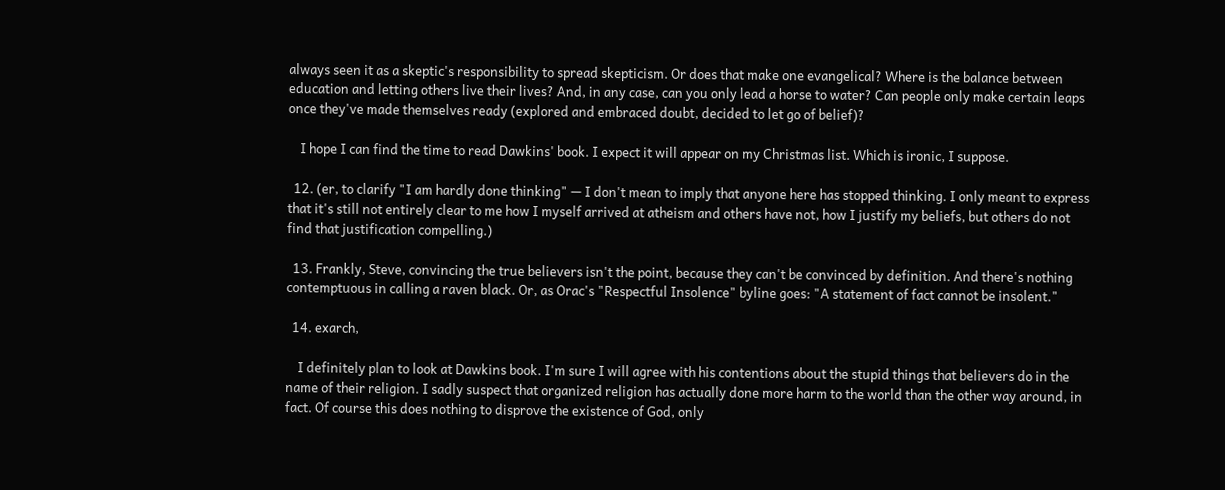always seen it as a skeptic's responsibility to spread skepticism. Or does that make one evangelical? Where is the balance between education and letting others live their lives? And, in any case, can you only lead a horse to water? Can people only make certain leaps once they've made themselves ready (explored and embraced doubt, decided to let go of belief)?

    I hope I can find the time to read Dawkins' book. I expect it will appear on my Christmas list. Which is ironic, I suppose.

  12. (er, to clarify "I am hardly done thinking" — I don't mean to imply that anyone here has stopped thinking. I only meant to express that it's still not entirely clear to me how I myself arrived at atheism and others have not, how I justify my beliefs, but others do not find that justification compelling.)

  13. Frankly, Steve, convincing the true believers isn't the point, because they can't be convinced by definition. And there's nothing contemptuous in calling a raven black. Or, as Orac's "Respectful Insolence" byline goes: "A statement of fact cannot be insolent."

  14. exarch,

    I definitely plan to look at Dawkins book. I'm sure I will agree with his contentions about the stupid things that believers do in the name of their religion. I sadly suspect that organized religion has actually done more harm to the world than the other way around, in fact. Of course this does nothing to disprove the existence of God, only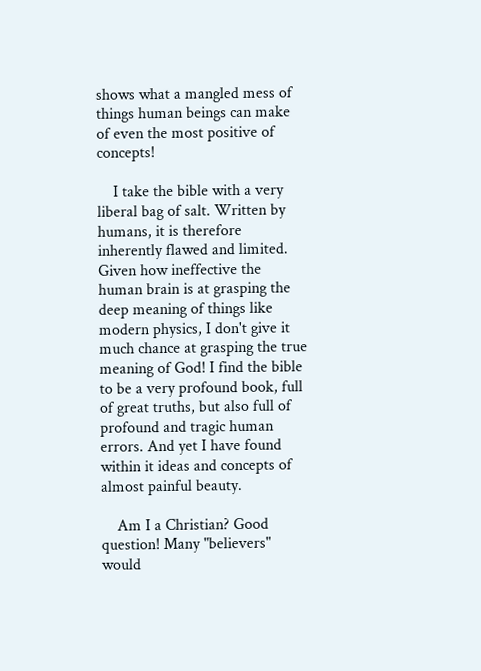shows what a mangled mess of things human beings can make of even the most positive of concepts!

    I take the bible with a very liberal bag of salt. Written by humans, it is therefore inherently flawed and limited. Given how ineffective the human brain is at grasping the deep meaning of things like modern physics, I don't give it much chance at grasping the true meaning of God! I find the bible to be a very profound book, full of great truths, but also full of profound and tragic human errors. And yet I have found within it ideas and concepts of almost painful beauty.

    Am I a Christian? Good question! Many "believers" would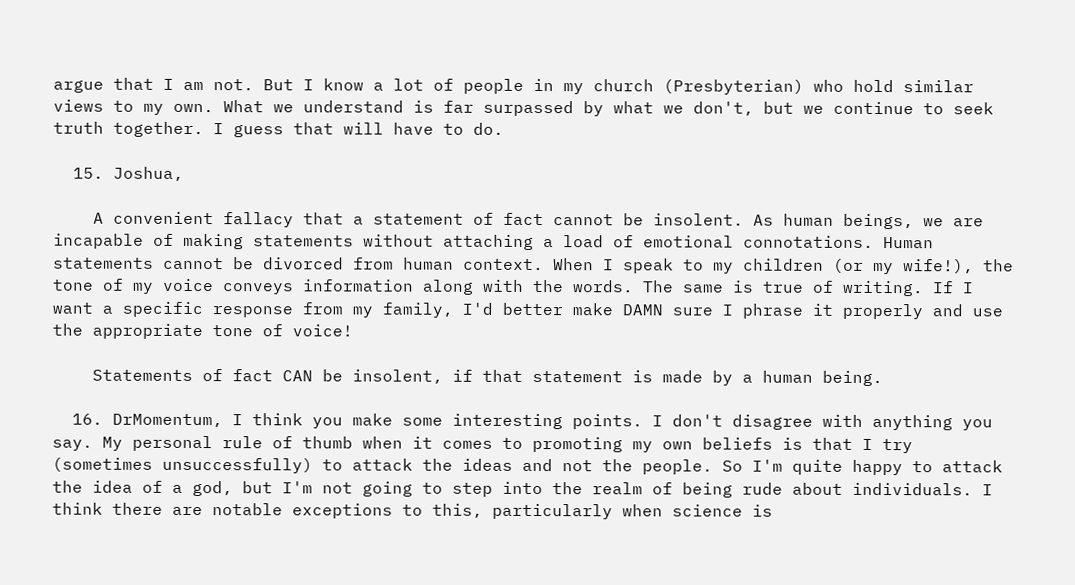argue that I am not. But I know a lot of people in my church (Presbyterian) who hold similar views to my own. What we understand is far surpassed by what we don't, but we continue to seek truth together. I guess that will have to do.

  15. Joshua,

    A convenient fallacy that a statement of fact cannot be insolent. As human beings, we are incapable of making statements without attaching a load of emotional connotations. Human statements cannot be divorced from human context. When I speak to my children (or my wife!), the tone of my voice conveys information along with the words. The same is true of writing. If I want a specific response from my family, I'd better make DAMN sure I phrase it properly and use the appropriate tone of voice!

    Statements of fact CAN be insolent, if that statement is made by a human being.

  16. DrMomentum, I think you make some interesting points. I don't disagree with anything you say. My personal rule of thumb when it comes to promoting my own beliefs is that I try (sometimes unsuccessfully) to attack the ideas and not the people. So I'm quite happy to attack the idea of a god, but I'm not going to step into the realm of being rude about individuals. I think there are notable exceptions to this, particularly when science is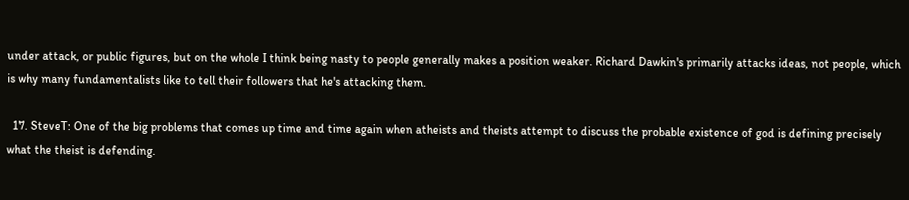under attack, or public figures, but on the whole I think being nasty to people generally makes a position weaker. Richard Dawkin's primarily attacks ideas, not people, which is why many fundamentalists like to tell their followers that he's attacking them.

  17. SteveT: One of the big problems that comes up time and time again when atheists and theists attempt to discuss the probable existence of god is defining precisely what the theist is defending.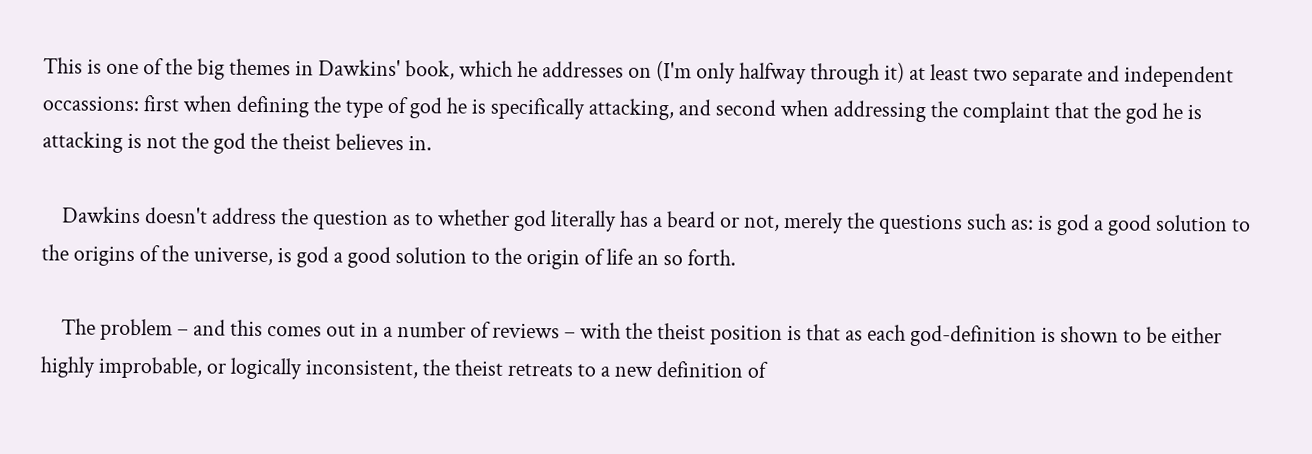This is one of the big themes in Dawkins' book, which he addresses on (I'm only halfway through it) at least two separate and independent occassions: first when defining the type of god he is specifically attacking, and second when addressing the complaint that the god he is attacking is not the god the theist believes in.

    Dawkins doesn't address the question as to whether god literally has a beard or not, merely the questions such as: is god a good solution to the origins of the universe, is god a good solution to the origin of life an so forth.

    The problem – and this comes out in a number of reviews – with the theist position is that as each god-definition is shown to be either highly improbable, or logically inconsistent, the theist retreats to a new definition of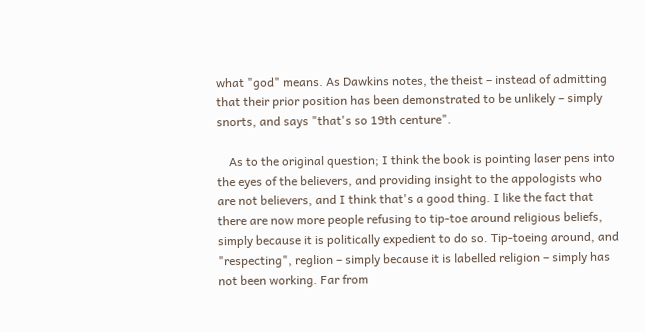what "god" means. As Dawkins notes, the theist – instead of admitting that their prior position has been demonstrated to be unlikely – simply snorts, and says "that's so 19th centure".

    As to the original question; I think the book is pointing laser pens into the eyes of the believers, and providing insight to the appologists who are not believers, and I think that's a good thing. I like the fact that there are now more people refusing to tip-toe around religious beliefs, simply because it is politically expedient to do so. Tip-toeing around, and "respecting", reglion – simply because it is labelled religion – simply has not been working. Far from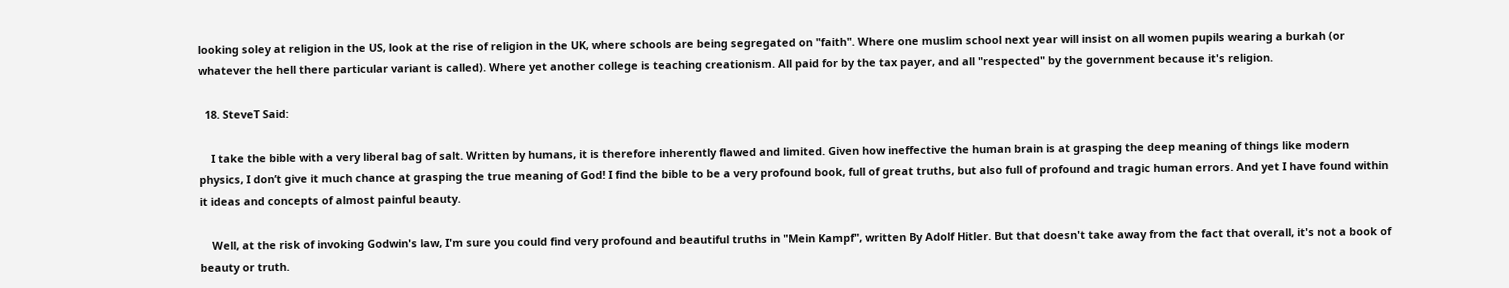looking soley at religion in the US, look at the rise of religion in the UK, where schools are being segregated on "faith". Where one muslim school next year will insist on all women pupils wearing a burkah (or whatever the hell there particular variant is called). Where yet another college is teaching creationism. All paid for by the tax payer, and all "respected" by the government because it's religion.

  18. SteveT Said:

    I take the bible with a very liberal bag of salt. Written by humans, it is therefore inherently flawed and limited. Given how ineffective the human brain is at grasping the deep meaning of things like modern physics, I don’t give it much chance at grasping the true meaning of God! I find the bible to be a very profound book, full of great truths, but also full of profound and tragic human errors. And yet I have found within it ideas and concepts of almost painful beauty.

    Well, at the risk of invoking Godwin's law, I'm sure you could find very profound and beautiful truths in "Mein Kampf", written By Adolf Hitler. But that doesn't take away from the fact that overall, it's not a book of beauty or truth.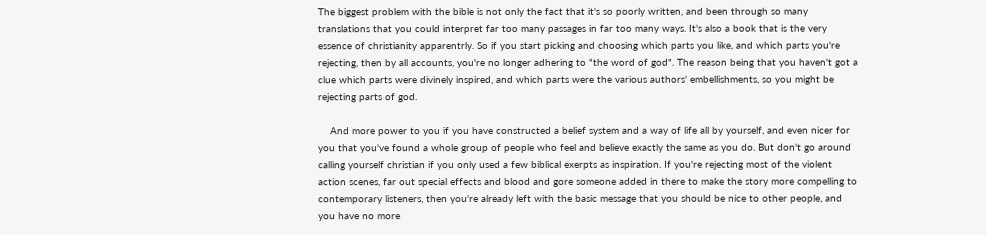The biggest problem with the bible is not only the fact that it's so poorly written, and been through so many translations that you could interpret far too many passages in far too many ways. It's also a book that is the very essence of christianity apparentrly. So if you start picking and choosing which parts you like, and which parts you're rejecting, then by all accounts, you're no longer adhering to "the word of god". The reason being that you haven't got a clue which parts were divinely inspired, and which parts were the various authors' embellishments, so you might be rejecting parts of god.

    And more power to you if you have constructed a belief system and a way of life all by yourself, and even nicer for you that you've found a whole group of people who feel and believe exactly the same as you do. But don't go around calling yourself christian if you only used a few biblical exerpts as inspiration. If you're rejecting most of the violent action scenes, far out special effects and blood and gore someone added in there to make the story more compelling to contemporary listeners, then you're already left with the basic message that you should be nice to other people, and you have no more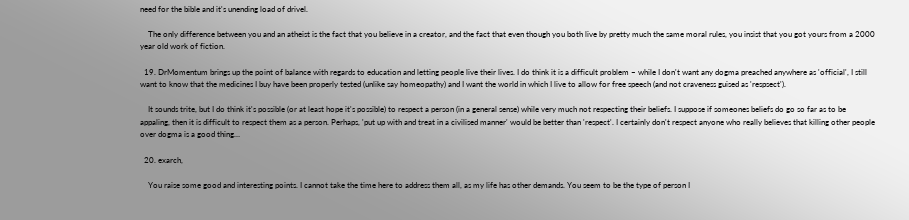need for the bible and it's unending load of drivel.

    The only difference between you and an atheist is the fact that you believe in a creator, and the fact that even though you both live by pretty much the same moral rules, you insist that you got yours from a 2000 year old work of fiction.

  19. DrMomentum brings up the point of balance with regards to education and letting people live their lives. I do think it is a difficult problem – while I don't want any dogma preached anywhere as 'official', I still want to know that the medicines I buy have been properly tested (unlike say homeopathy) and I want the world in which I live to allow for free speech (and not craveness guised as 'respsect').

    It sounds trite, but I do think it's possible (or at least hope it's possible) to respect a person (in a general sense) while very much not respecting their beliefs. I suppose if someones beliefs do go so far as to be appaling, then it is difficult to respect them as a person. Perhaps, 'put up with and treat in a civilised manner' would be better than 'respect'. I certainly don't respect anyone who really believes that killing other people over dogma is a good thing…

  20. exarch,

    You raise some good and interesting points. I cannot take the time here to address them all, as my life has other demands. You seem to be the type of person I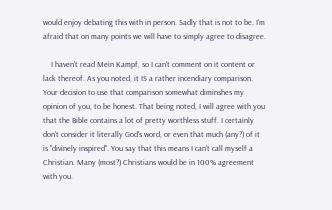would enjoy debating this with in person. Sadly that is not to be. I'm afraid that on many points we will have to simply agree to disagree.

    I haven't read Mein Kampf, so I can't comment on it content or lack thereof. As you noted, it IS a rather incendiary comparison. Your decision to use that comparison somewhat diminshes my opinion of you, to be honest. That being noted, I will agree with you that the Bible contains a lot of pretty worthless stuff. I certainly don't consider it literally God's word, or even that much (any?) of it is "divinely inspired". You say that this means I can't call myself a Christian. Many (most?) Christians would be in 100% agreement with you.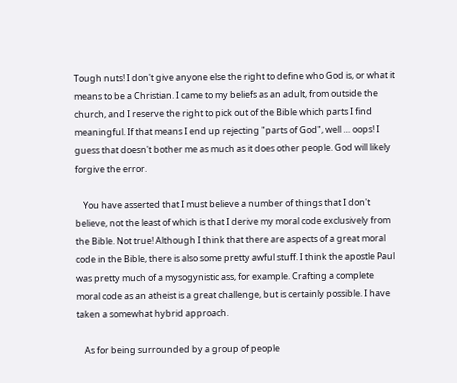Tough nuts! I don't give anyone else the right to define who God is, or what it means to be a Christian. I came to my beliefs as an adult, from outside the church, and I reserve the right to pick out of the Bible which parts I find meaningful. If that means I end up rejecting "parts of God", well … oops! I guess that doesn't bother me as much as it does other people. God will likely forgive the error.

    You have asserted that I must believe a number of things that I don't believe, not the least of which is that I derive my moral code exclusively from the Bible. Not true! Although I think that there are aspects of a great moral code in the Bible, there is also some pretty awful stuff. I think the apostle Paul was pretty much of a mysogynistic ass, for example. Crafting a complete moral code as an atheist is a great challenge, but is certainly possible. I have taken a somewhat hybrid approach.

    As for being surrounded by a group of people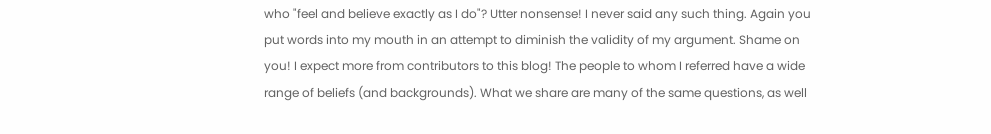who "feel and believe exactly as I do"? Utter nonsense! I never said any such thing. Again you put words into my mouth in an attempt to diminish the validity of my argument. Shame on you! I expect more from contributors to this blog! The people to whom I referred have a wide range of beliefs (and backgrounds). What we share are many of the same questions, as well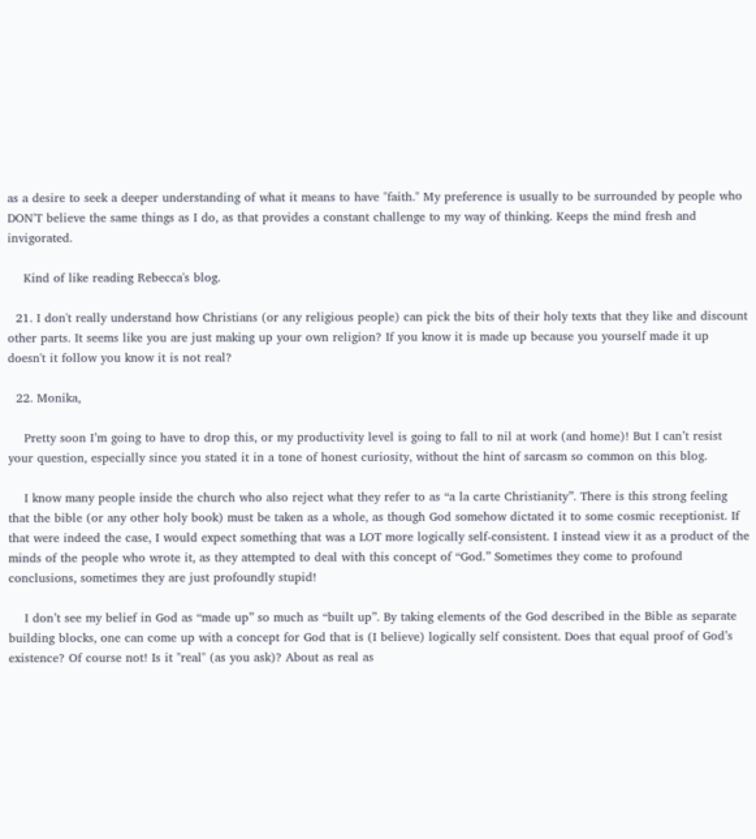as a desire to seek a deeper understanding of what it means to have "faith." My preference is usually to be surrounded by people who DON'T believe the same things as I do, as that provides a constant challenge to my way of thinking. Keeps the mind fresh and invigorated.

    Kind of like reading Rebecca's blog.

  21. I don't really understand how Christians (or any religious people) can pick the bits of their holy texts that they like and discount other parts. It seems like you are just making up your own religion? If you know it is made up because you yourself made it up doesn't it follow you know it is not real?

  22. Monika,

    Pretty soon I’m going to have to drop this, or my productivity level is going to fall to nil at work (and home)! But I can’t resist your question, especially since you stated it in a tone of honest curiosity, without the hint of sarcasm so common on this blog.

    I know many people inside the church who also reject what they refer to as “a la carte Christianity”. There is this strong feeling that the bible (or any other holy book) must be taken as a whole, as though God somehow dictated it to some cosmic receptionist. If that were indeed the case, I would expect something that was a LOT more logically self-consistent. I instead view it as a product of the minds of the people who wrote it, as they attempted to deal with this concept of “God.” Sometimes they come to profound conclusions, sometimes they are just profoundly stupid!

    I don’t see my belief in God as “made up” so much as “built up”. By taking elements of the God described in the Bible as separate building blocks, one can come up with a concept for God that is (I believe) logically self consistent. Does that equal proof of God’s existence? Of course not! Is it "real" (as you ask)? About as real as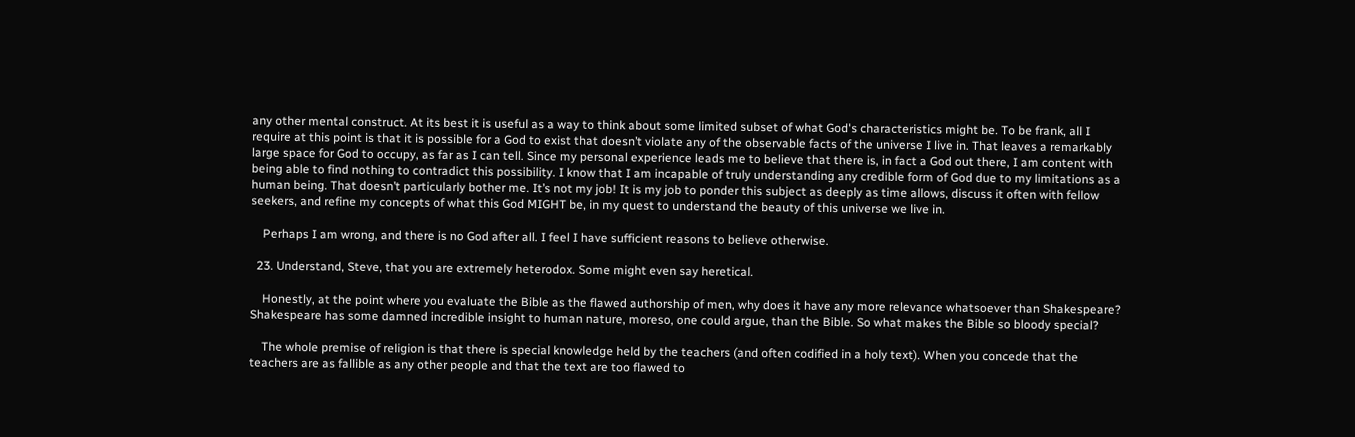any other mental construct. At its best it is useful as a way to think about some limited subset of what God's characteristics might be. To be frank, all I require at this point is that it is possible for a God to exist that doesn’t violate any of the observable facts of the universe I live in. That leaves a remarkably large space for God to occupy, as far as I can tell. Since my personal experience leads me to believe that there is, in fact a God out there, I am content with being able to find nothing to contradict this possibility. I know that I am incapable of truly understanding any credible form of God due to my limitations as a human being. That doesn’t particularly bother me. It’s not my job! It is my job to ponder this subject as deeply as time allows, discuss it often with fellow seekers, and refine my concepts of what this God MIGHT be, in my quest to understand the beauty of this universe we live in.

    Perhaps I am wrong, and there is no God after all. I feel I have sufficient reasons to believe otherwise.

  23. Understand, Steve, that you are extremely heterodox. Some might even say heretical.

    Honestly, at the point where you evaluate the Bible as the flawed authorship of men, why does it have any more relevance whatsoever than Shakespeare? Shakespeare has some damned incredible insight to human nature, moreso, one could argue, than the Bible. So what makes the Bible so bloody special?

    The whole premise of religion is that there is special knowledge held by the teachers (and often codified in a holy text). When you concede that the teachers are as fallible as any other people and that the text are too flawed to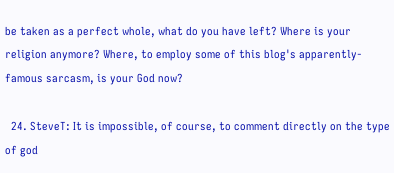be taken as a perfect whole, what do you have left? Where is your religion anymore? Where, to employ some of this blog's apparently-famous sarcasm, is your God now?

  24. SteveT: It is impossible, of course, to comment directly on the type of god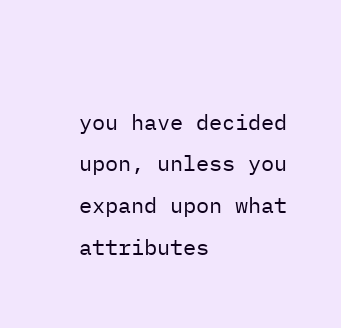you have decided upon, unless you expand upon what attributes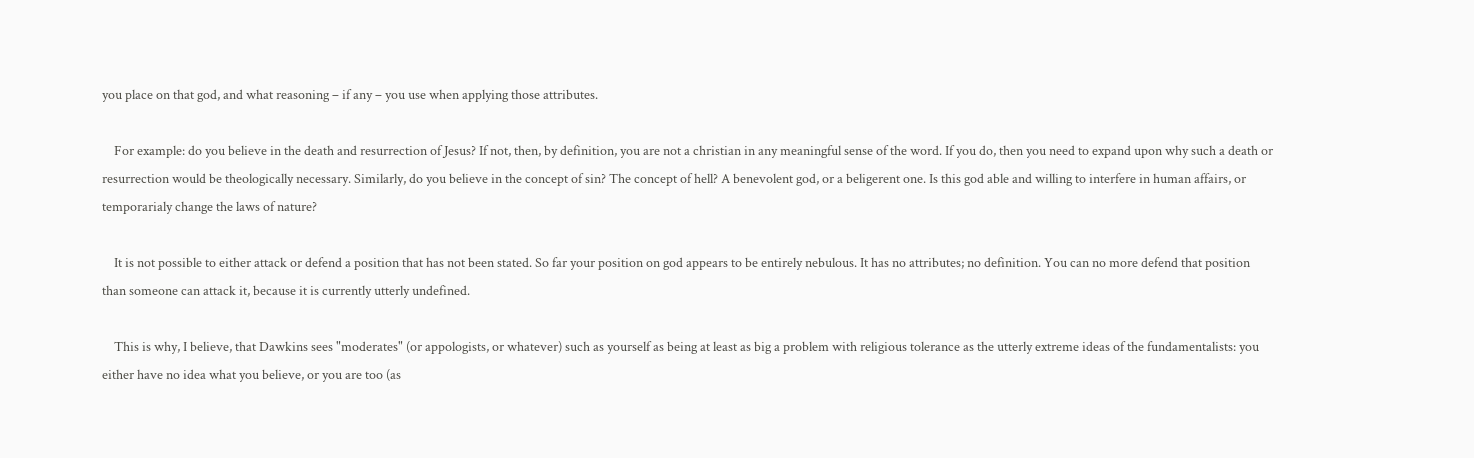you place on that god, and what reasoning – if any – you use when applying those attributes.

    For example: do you believe in the death and resurrection of Jesus? If not, then, by definition, you are not a christian in any meaningful sense of the word. If you do, then you need to expand upon why such a death or resurrection would be theologically necessary. Similarly, do you believe in the concept of sin? The concept of hell? A benevolent god, or a beligerent one. Is this god able and willing to interfere in human affairs, or temporarialy change the laws of nature?

    It is not possible to either attack or defend a position that has not been stated. So far your position on god appears to be entirely nebulous. It has no attributes; no definition. You can no more defend that position than someone can attack it, because it is currently utterly undefined.

    This is why, I believe, that Dawkins sees "moderates" (or appologists, or whatever) such as yourself as being at least as big a problem with religious tolerance as the utterly extreme ideas of the fundamentalists: you either have no idea what you believe, or you are too (as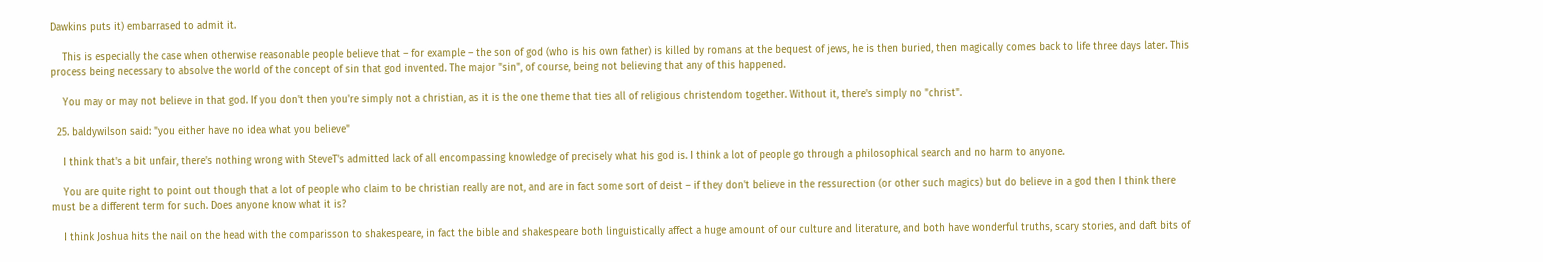Dawkins puts it) embarrased to admit it.

    This is especially the case when otherwise reasonable people believe that – for example – the son of god (who is his own father) is killed by romans at the bequest of jews, he is then buried, then magically comes back to life three days later. This process being necessary to absolve the world of the concept of sin that god invented. The major "sin", of course, being not believing that any of this happened.

    You may or may not believe in that god. If you don't then you're simply not a christian, as it is the one theme that ties all of religious christendom together. Without it, there's simply no "christ".

  25. baldywilson said: "you either have no idea what you believe"

    I think that's a bit unfair, there's nothing wrong with SteveT's admitted lack of all encompassing knowledge of precisely what his god is. I think a lot of people go through a philosophical search and no harm to anyone.

    You are quite right to point out though that a lot of people who claim to be christian really are not, and are in fact some sort of deist – if they don't believe in the ressurection (or other such magics) but do believe in a god then I think there must be a different term for such. Does anyone know what it is?

    I think Joshua hits the nail on the head with the comparisson to shakespeare, in fact the bible and shakespeare both linguistically affect a huge amount of our culture and literature, and both have wonderful truths, scary stories, and daft bits of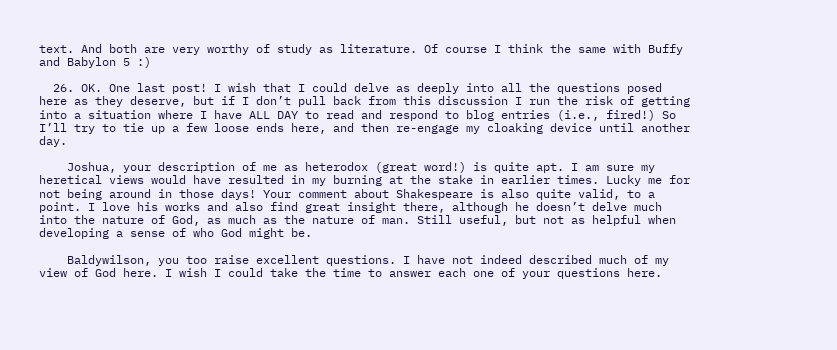text. And both are very worthy of study as literature. Of course I think the same with Buffy and Babylon 5 :)

  26. OK. One last post! I wish that I could delve as deeply into all the questions posed here as they deserve, but if I don’t pull back from this discussion I run the risk of getting into a situation where I have ALL DAY to read and respond to blog entries (i.e., fired!) So I’ll try to tie up a few loose ends here, and then re-engage my cloaking device until another day.

    Joshua, your description of me as heterodox (great word!) is quite apt. I am sure my heretical views would have resulted in my burning at the stake in earlier times. Lucky me for not being around in those days! Your comment about Shakespeare is also quite valid, to a point. I love his works and also find great insight there, although he doesn’t delve much into the nature of God, as much as the nature of man. Still useful, but not as helpful when developing a sense of who God might be.

    Baldywilson, you too raise excellent questions. I have not indeed described much of my view of God here. I wish I could take the time to answer each one of your questions here.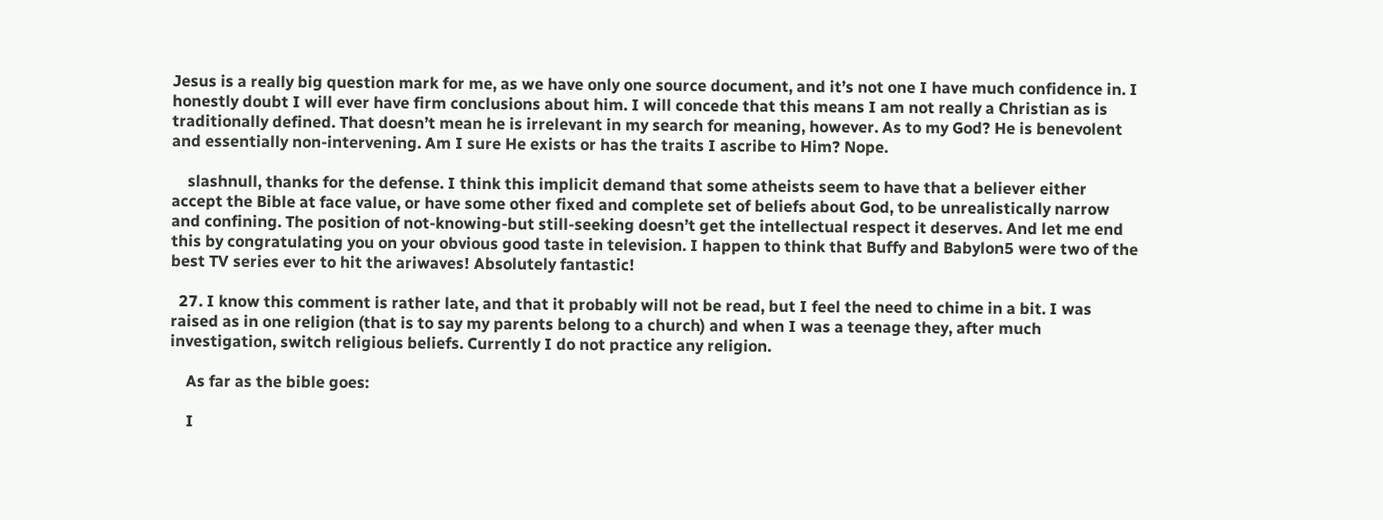Jesus is a really big question mark for me, as we have only one source document, and it’s not one I have much confidence in. I honestly doubt I will ever have firm conclusions about him. I will concede that this means I am not really a Christian as is traditionally defined. That doesn’t mean he is irrelevant in my search for meaning, however. As to my God? He is benevolent and essentially non-intervening. Am I sure He exists or has the traits I ascribe to Him? Nope.

    slashnull, thanks for the defense. I think this implicit demand that some atheists seem to have that a believer either accept the Bible at face value, or have some other fixed and complete set of beliefs about God, to be unrealistically narrow and confining. The position of not-knowing-but still-seeking doesn’t get the intellectual respect it deserves. And let me end this by congratulating you on your obvious good taste in television. I happen to think that Buffy and Babylon5 were two of the best TV series ever to hit the ariwaves! Absolutely fantastic!

  27. I know this comment is rather late, and that it probably will not be read, but I feel the need to chime in a bit. I was raised as in one religion (that is to say my parents belong to a church) and when I was a teenage they, after much investigation, switch religious beliefs. Currently I do not practice any religion.

    As far as the bible goes:

    I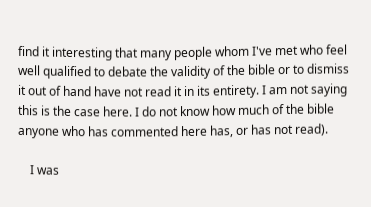find it interesting that many people whom I've met who feel well qualified to debate the validity of the bible or to dismiss it out of hand have not read it in its entirety. I am not saying this is the case here. I do not know how much of the bible anyone who has commented here has, or has not read).

    I was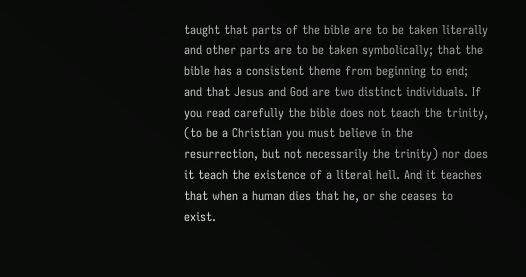taught that parts of the bible are to be taken literally and other parts are to be taken symbolically; that the bible has a consistent theme from beginning to end; and that Jesus and God are two distinct individuals. If you read carefully the bible does not teach the trinity, (to be a Christian you must believe in the resurrection, but not necessarily the trinity) nor does it teach the existence of a literal hell. And it teaches that when a human dies that he, or she ceases to exist.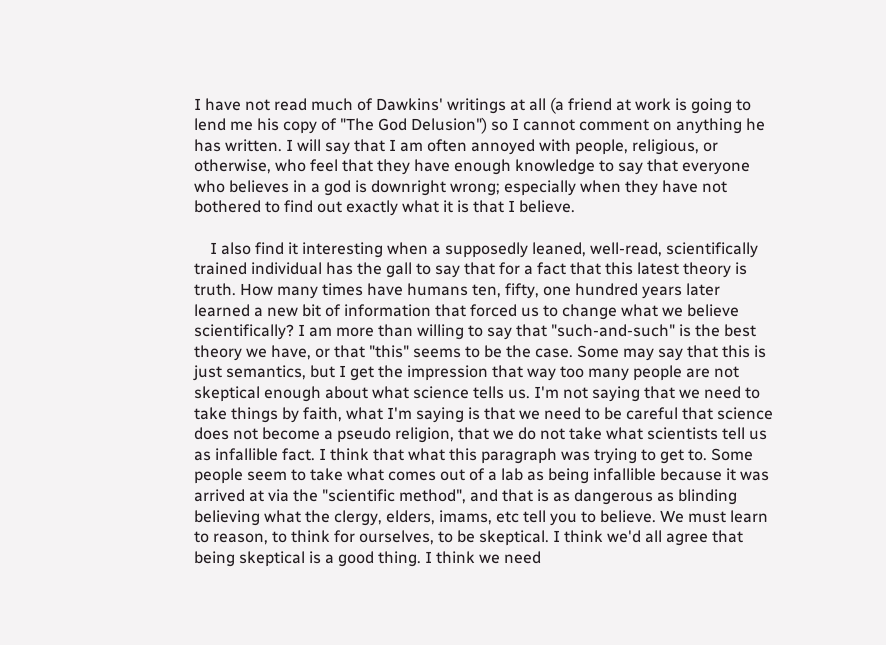I have not read much of Dawkins' writings at all (a friend at work is going to lend me his copy of "The God Delusion") so I cannot comment on anything he has written. I will say that I am often annoyed with people, religious, or otherwise, who feel that they have enough knowledge to say that everyone who believes in a god is downright wrong; especially when they have not bothered to find out exactly what it is that I believe.

    I also find it interesting when a supposedly leaned, well-read, scientifically trained individual has the gall to say that for a fact that this latest theory is truth. How many times have humans ten, fifty, one hundred years later learned a new bit of information that forced us to change what we believe scientifically? I am more than willing to say that "such-and-such" is the best theory we have, or that "this" seems to be the case. Some may say that this is just semantics, but I get the impression that way too many people are not skeptical enough about what science tells us. I'm not saying that we need to take things by faith, what I'm saying is that we need to be careful that science does not become a pseudo religion, that we do not take what scientists tell us as infallible fact. I think that what this paragraph was trying to get to. Some people seem to take what comes out of a lab as being infallible because it was arrived at via the "scientific method", and that is as dangerous as blinding believing what the clergy, elders, imams, etc tell you to believe. We must learn to reason, to think for ourselves, to be skeptical. I think we'd all agree that being skeptical is a good thing. I think we need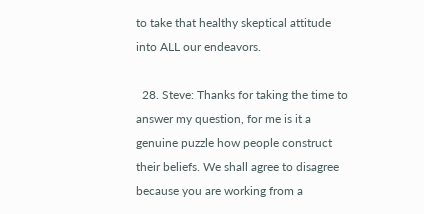to take that healthy skeptical attitude into ALL our endeavors.

  28. Steve: Thanks for taking the time to answer my question, for me is it a genuine puzzle how people construct their beliefs. We shall agree to disagree because you are working from a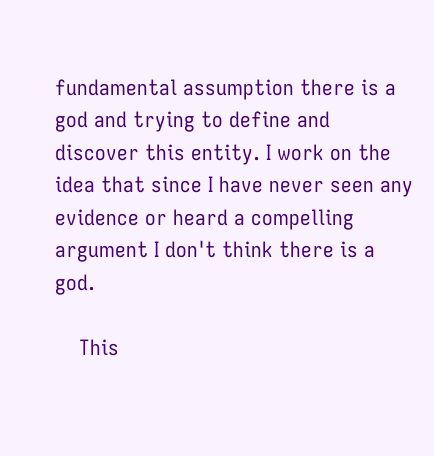fundamental assumption there is a god and trying to define and discover this entity. I work on the idea that since I have never seen any evidence or heard a compelling argument I don't think there is a god.

    This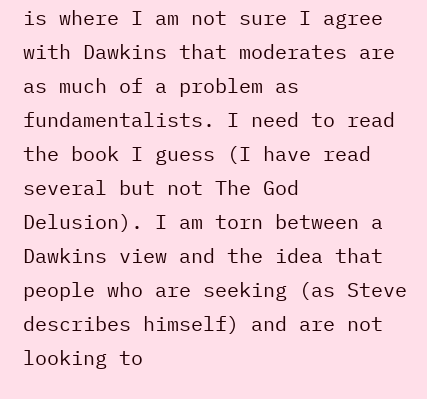is where I am not sure I agree with Dawkins that moderates are as much of a problem as fundamentalists. I need to read the book I guess (I have read several but not The God Delusion). I am torn between a Dawkins view and the idea that people who are seeking (as Steve describes himself) and are not looking to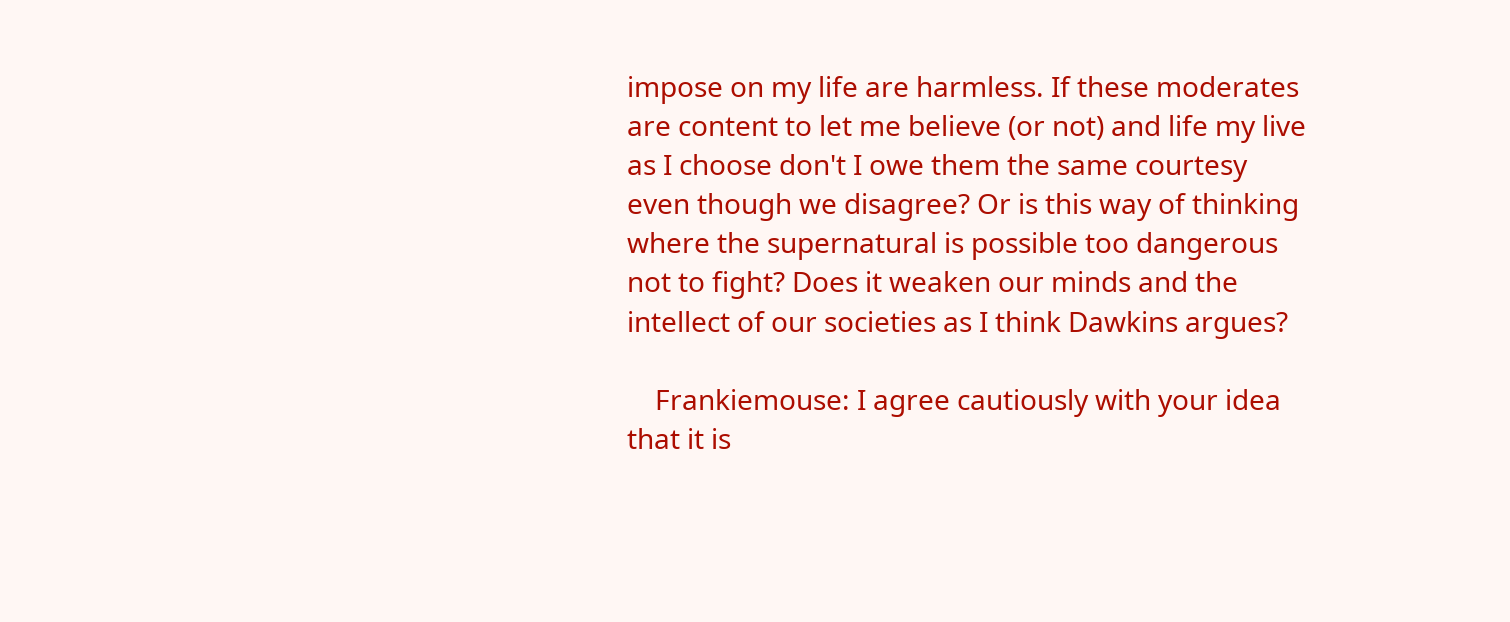impose on my life are harmless. If these moderates are content to let me believe (or not) and life my live as I choose don't I owe them the same courtesy even though we disagree? Or is this way of thinking where the supernatural is possible too dangerous not to fight? Does it weaken our minds and the intellect of our societies as I think Dawkins argues?

    Frankiemouse: I agree cautiously with your idea that it is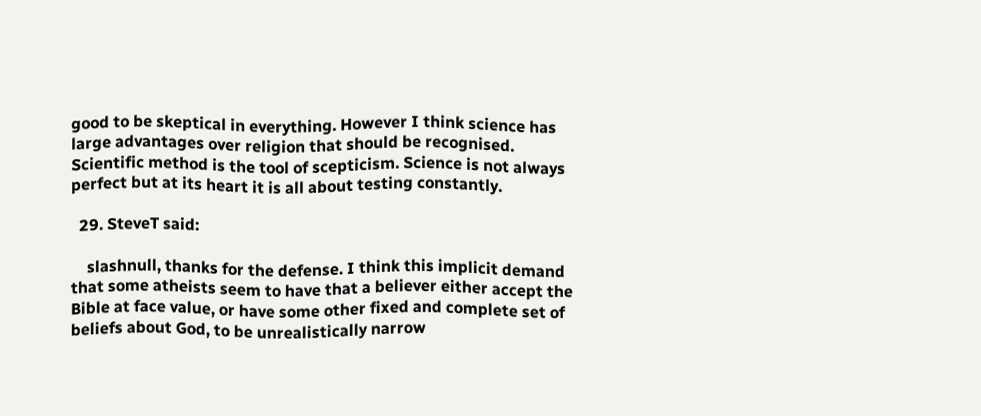good to be skeptical in everything. However I think science has large advantages over religion that should be recognised. Scientific method is the tool of scepticism. Science is not always perfect but at its heart it is all about testing constantly.

  29. SteveT said:

    slashnull, thanks for the defense. I think this implicit demand that some atheists seem to have that a believer either accept the Bible at face value, or have some other fixed and complete set of beliefs about God, to be unrealistically narrow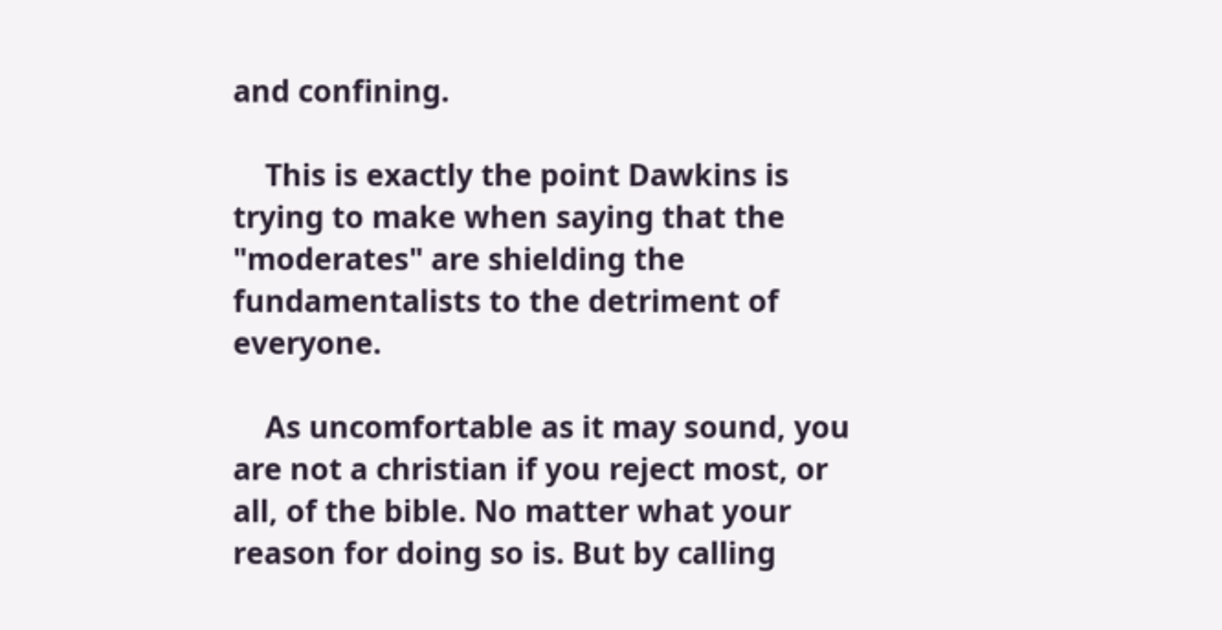and confining.

    This is exactly the point Dawkins is trying to make when saying that the "moderates" are shielding the fundamentalists to the detriment of everyone.

    As uncomfortable as it may sound, you are not a christian if you reject most, or all, of the bible. No matter what your reason for doing so is. But by calling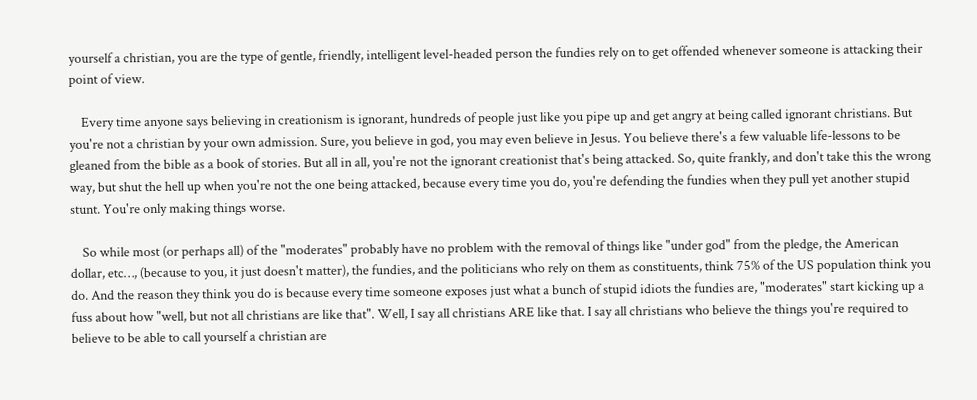yourself a christian, you are the type of gentle, friendly, intelligent level-headed person the fundies rely on to get offended whenever someone is attacking their point of view.

    Every time anyone says believing in creationism is ignorant, hundreds of people just like you pipe up and get angry at being called ignorant christians. But you're not a christian by your own admission. Sure, you believe in god, you may even believe in Jesus. You believe there's a few valuable life-lessons to be gleaned from the bible as a book of stories. But all in all, you're not the ignorant creationist that's being attacked. So, quite frankly, and don't take this the wrong way, but shut the hell up when you're not the one being attacked, because every time you do, you're defending the fundies when they pull yet another stupid stunt. You're only making things worse.

    So while most (or perhaps all) of the "moderates" probably have no problem with the removal of things like "under god" from the pledge, the American dollar, etc…, (because to you, it just doesn't matter), the fundies, and the politicians who rely on them as constituents, think 75% of the US population think you do. And the reason they think you do is because every time someone exposes just what a bunch of stupid idiots the fundies are, "moderates" start kicking up a fuss about how "well, but not all christians are like that". Well, I say all christians ARE like that. I say all christians who believe the things you're required to believe to be able to call yourself a christian are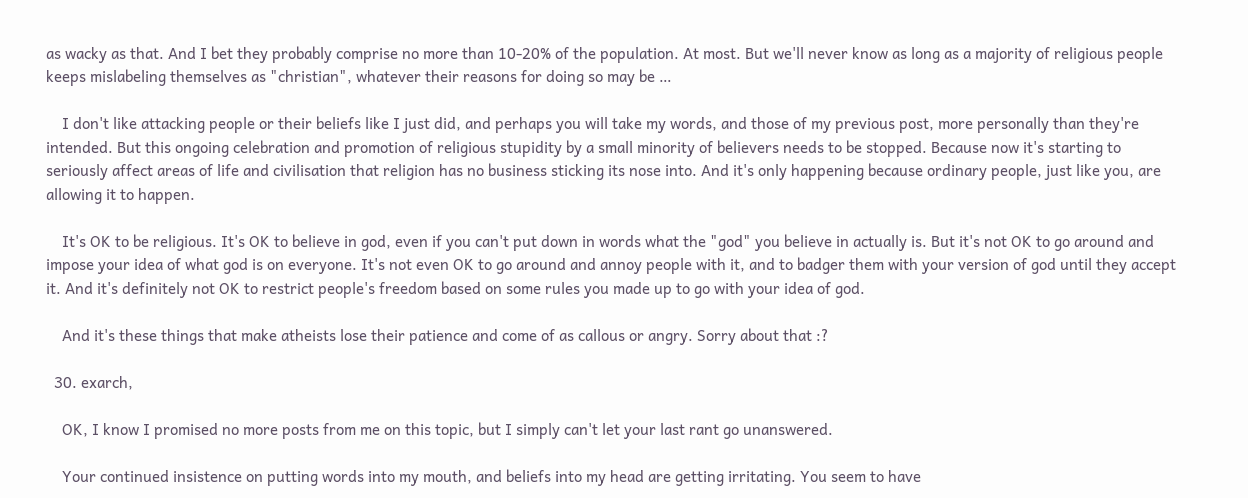as wacky as that. And I bet they probably comprise no more than 10-20% of the population. At most. But we'll never know as long as a majority of religious people keeps mislabeling themselves as "christian", whatever their reasons for doing so may be …

    I don't like attacking people or their beliefs like I just did, and perhaps you will take my words, and those of my previous post, more personally than they're intended. But this ongoing celebration and promotion of religious stupidity by a small minority of believers needs to be stopped. Because now it's starting to seriously affect areas of life and civilisation that religion has no business sticking its nose into. And it's only happening because ordinary people, just like you, are allowing it to happen.

    It's OK to be religious. It's OK to believe in god, even if you can't put down in words what the "god" you believe in actually is. But it's not OK to go around and impose your idea of what god is on everyone. It's not even OK to go around and annoy people with it, and to badger them with your version of god until they accept it. And it's definitely not OK to restrict people's freedom based on some rules you made up to go with your idea of god.

    And it's these things that make atheists lose their patience and come of as callous or angry. Sorry about that :?

  30. exarch,

    OK, I know I promised no more posts from me on this topic, but I simply can't let your last rant go unanswered.

    Your continued insistence on putting words into my mouth, and beliefs into my head are getting irritating. You seem to have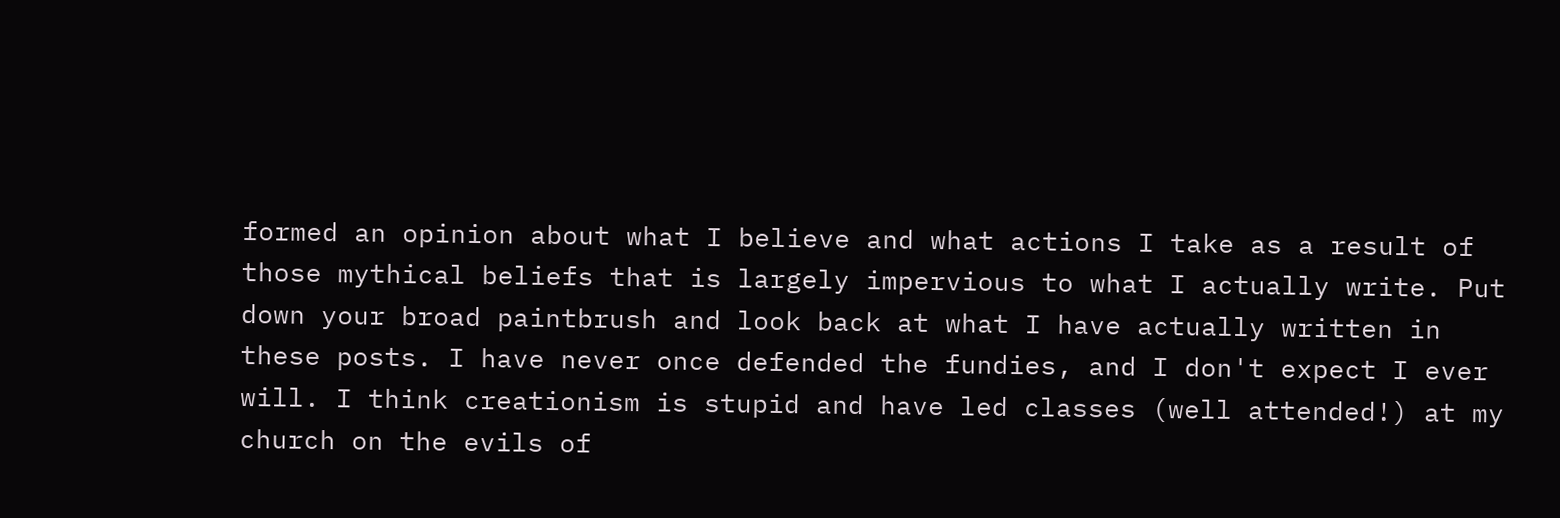formed an opinion about what I believe and what actions I take as a result of those mythical beliefs that is largely impervious to what I actually write. Put down your broad paintbrush and look back at what I have actually written in these posts. I have never once defended the fundies, and I don't expect I ever will. I think creationism is stupid and have led classes (well attended!) at my church on the evils of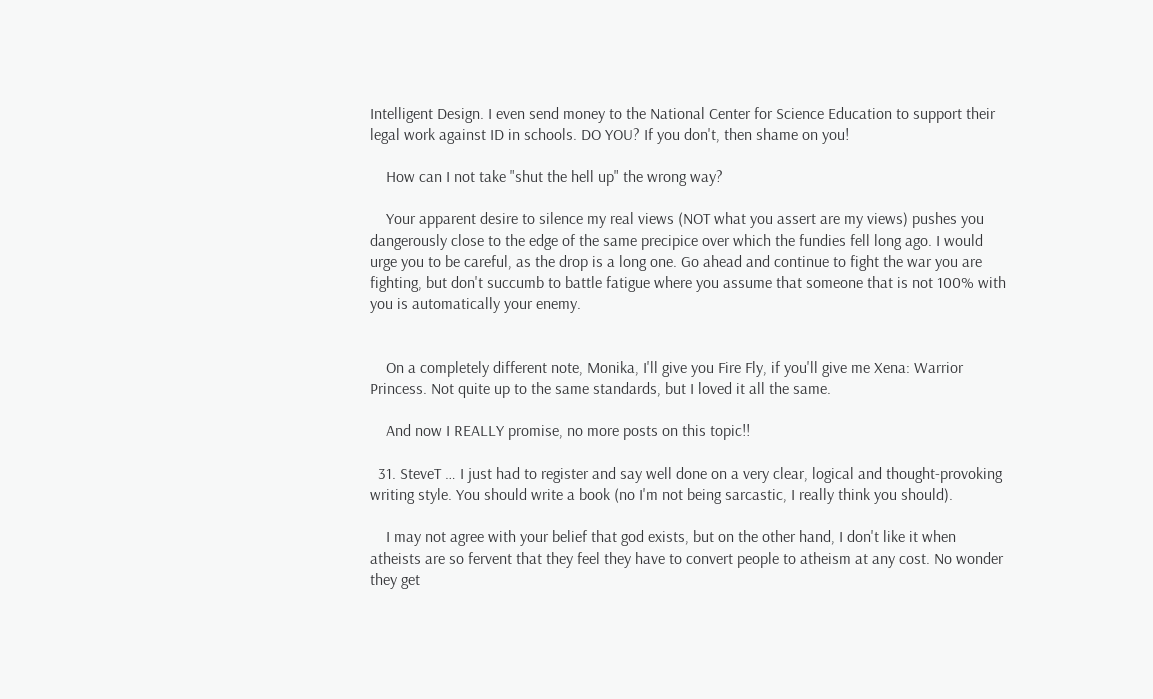Intelligent Design. I even send money to the National Center for Science Education to support their legal work against ID in schools. DO YOU? If you don't, then shame on you!

    How can I not take "shut the hell up" the wrong way?

    Your apparent desire to silence my real views (NOT what you assert are my views) pushes you dangerously close to the edge of the same precipice over which the fundies fell long ago. I would urge you to be careful, as the drop is a long one. Go ahead and continue to fight the war you are fighting, but don't succumb to battle fatigue where you assume that someone that is not 100% with you is automatically your enemy.


    On a completely different note, Monika, I'll give you Fire Fly, if you'll give me Xena: Warrior Princess. Not quite up to the same standards, but I loved it all the same.

    And now I REALLY promise, no more posts on this topic!!

  31. SteveT … I just had to register and say well done on a very clear, logical and thought-provoking writing style. You should write a book (no I'm not being sarcastic, I really think you should).

    I may not agree with your belief that god exists, but on the other hand, I don't like it when atheists are so fervent that they feel they have to convert people to atheism at any cost. No wonder they get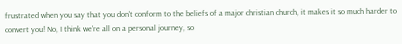frustrated when you say that you don't conform to the beliefs of a major christian church, it makes it so much harder to convert you! No, I think we're all on a personal journey, so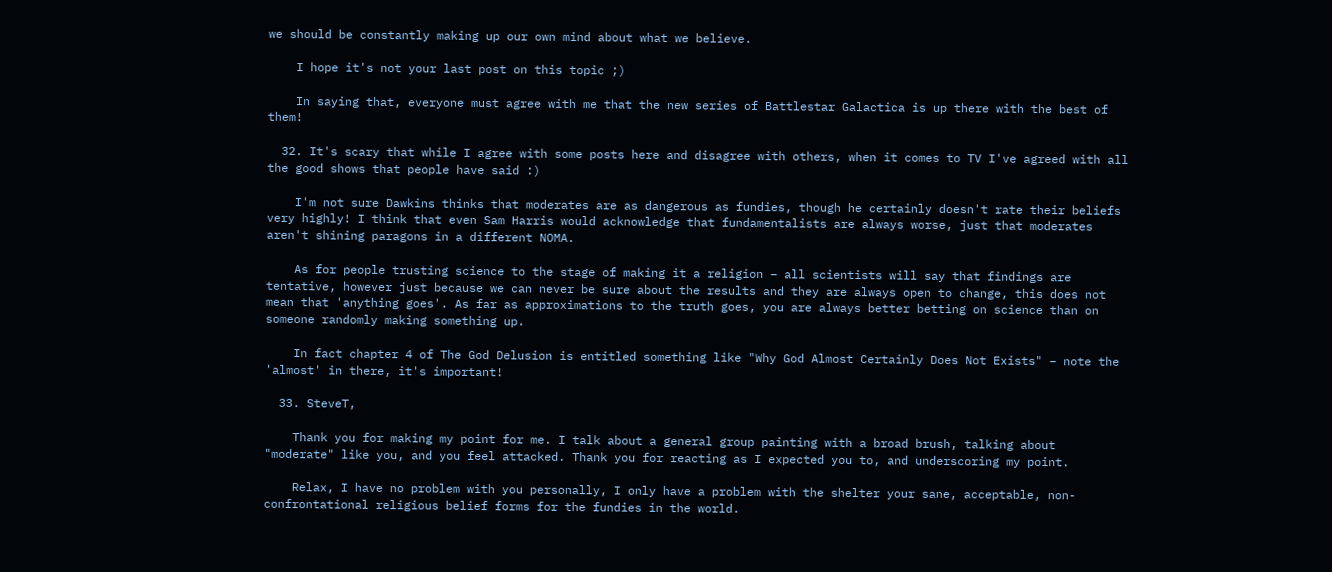we should be constantly making up our own mind about what we believe.

    I hope it's not your last post on this topic ;)

    In saying that, everyone must agree with me that the new series of Battlestar Galactica is up there with the best of them!

  32. It's scary that while I agree with some posts here and disagree with others, when it comes to TV I've agreed with all the good shows that people have said :)

    I'm not sure Dawkins thinks that moderates are as dangerous as fundies, though he certainly doesn't rate their beliefs very highly! I think that even Sam Harris would acknowledge that fundamentalists are always worse, just that moderates aren't shining paragons in a different NOMA.

    As for people trusting science to the stage of making it a religion – all scientists will say that findings are tentative, however just because we can never be sure about the results and they are always open to change, this does not mean that 'anything goes'. As far as approximations to the truth goes, you are always better betting on science than on someone randomly making something up.

    In fact chapter 4 of The God Delusion is entitled something like "Why God Almost Certainly Does Not Exists" – note the 'almost' in there, it's important!

  33. SteveT,

    Thank you for making my point for me. I talk about a general group painting with a broad brush, talking about "moderate" like you, and you feel attacked. Thank you for reacting as I expected you to, and underscoring my point.

    Relax, I have no problem with you personally, I only have a problem with the shelter your sane, acceptable, non-confrontational religious belief forms for the fundies in the world.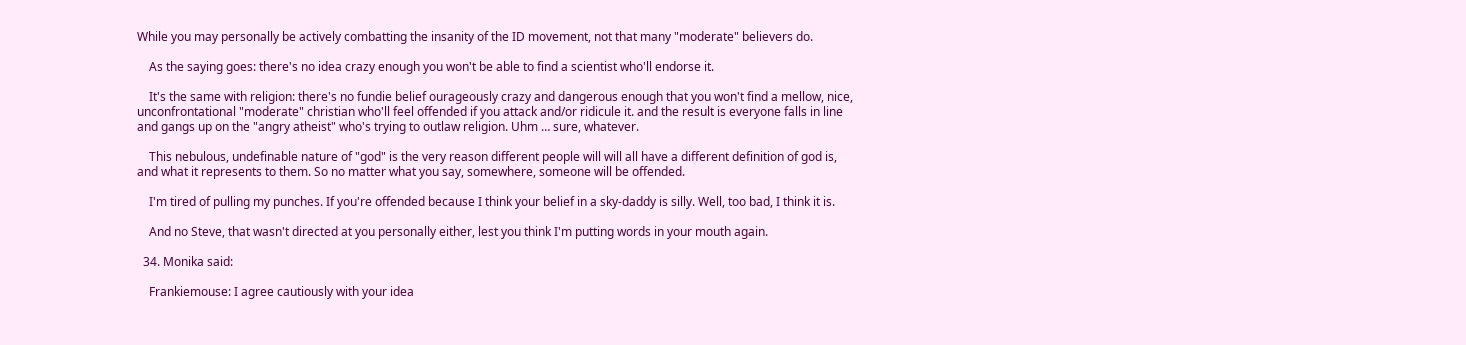While you may personally be actively combatting the insanity of the ID movement, not that many "moderate" believers do.

    As the saying goes: there's no idea crazy enough you won't be able to find a scientist who'll endorse it.

    It's the same with religion: there's no fundie belief ourageously crazy and dangerous enough that you won't find a mellow, nice, unconfrontational "moderate" christian who'll feel offended if you attack and/or ridicule it. and the result is everyone falls in line and gangs up on the "angry atheist" who's trying to outlaw religion. Uhm … sure, whatever.

    This nebulous, undefinable nature of "god" is the very reason different people will will all have a different definition of god is, and what it represents to them. So no matter what you say, somewhere, someone will be offended.

    I'm tired of pulling my punches. If you're offended because I think your belief in a sky-daddy is silly. Well, too bad, I think it is.

    And no Steve, that wasn't directed at you personally either, lest you think I'm putting words in your mouth again.

  34. Monika said:

    Frankiemouse: I agree cautiously with your idea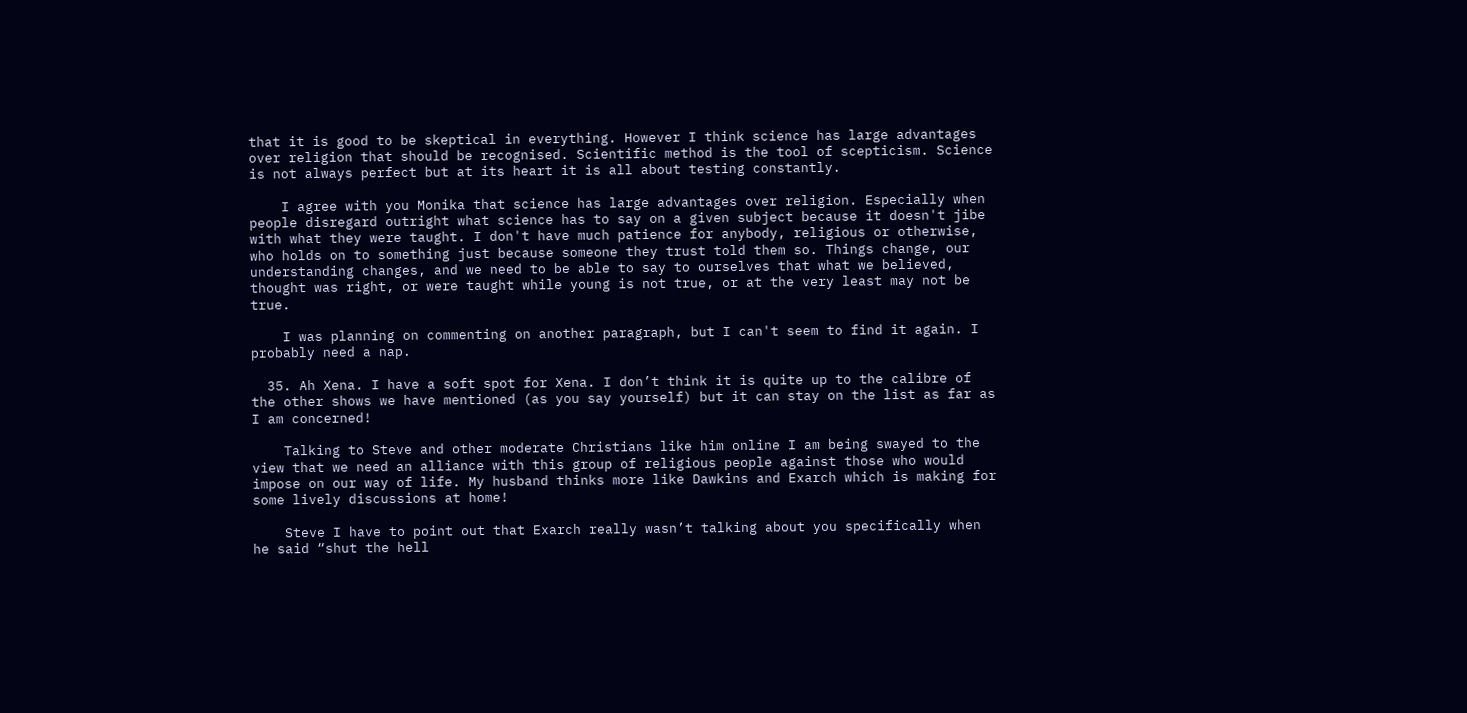that it is good to be skeptical in everything. However I think science has large advantages over religion that should be recognised. Scientific method is the tool of scepticism. Science is not always perfect but at its heart it is all about testing constantly.

    I agree with you Monika that science has large advantages over religion. Especially when people disregard outright what science has to say on a given subject because it doesn't jibe with what they were taught. I don't have much patience for anybody, religious or otherwise, who holds on to something just because someone they trust told them so. Things change, our understanding changes, and we need to be able to say to ourselves that what we believed, thought was right, or were taught while young is not true, or at the very least may not be true.

    I was planning on commenting on another paragraph, but I can't seem to find it again. I probably need a nap.

  35. Ah Xena. I have a soft spot for Xena. I don’t think it is quite up to the calibre of the other shows we have mentioned (as you say yourself) but it can stay on the list as far as I am concerned!

    Talking to Steve and other moderate Christians like him online I am being swayed to the view that we need an alliance with this group of religious people against those who would impose on our way of life. My husband thinks more like Dawkins and Exarch which is making for some lively discussions at home!

    Steve I have to point out that Exarch really wasn’t talking about you specifically when he said “shut the hell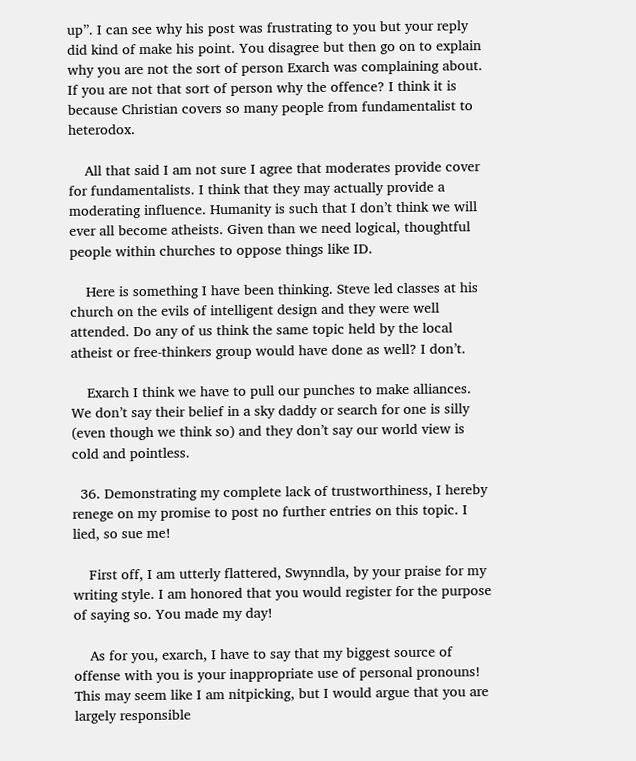up”. I can see why his post was frustrating to you but your reply did kind of make his point. You disagree but then go on to explain why you are not the sort of person Exarch was complaining about. If you are not that sort of person why the offence? I think it is because Christian covers so many people from fundamentalist to heterodox.

    All that said I am not sure I agree that moderates provide cover for fundamentalists. I think that they may actually provide a moderating influence. Humanity is such that I don’t think we will ever all become atheists. Given than we need logical, thoughtful people within churches to oppose things like ID.

    Here is something I have been thinking. Steve led classes at his church on the evils of intelligent design and they were well attended. Do any of us think the same topic held by the local atheist or free-thinkers group would have done as well? I don’t.

    Exarch I think we have to pull our punches to make alliances. We don’t say their belief in a sky daddy or search for one is silly (even though we think so) and they don’t say our world view is cold and pointless.

  36. Demonstrating my complete lack of trustworthiness, I hereby renege on my promise to post no further entries on this topic. I lied, so sue me!

    First off, I am utterly flattered, Swynndla, by your praise for my writing style. I am honored that you would register for the purpose of saying so. You made my day!

    As for you, exarch, I have to say that my biggest source of offense with you is your inappropriate use of personal pronouns! This may seem like I am nitpicking, but I would argue that you are largely responsible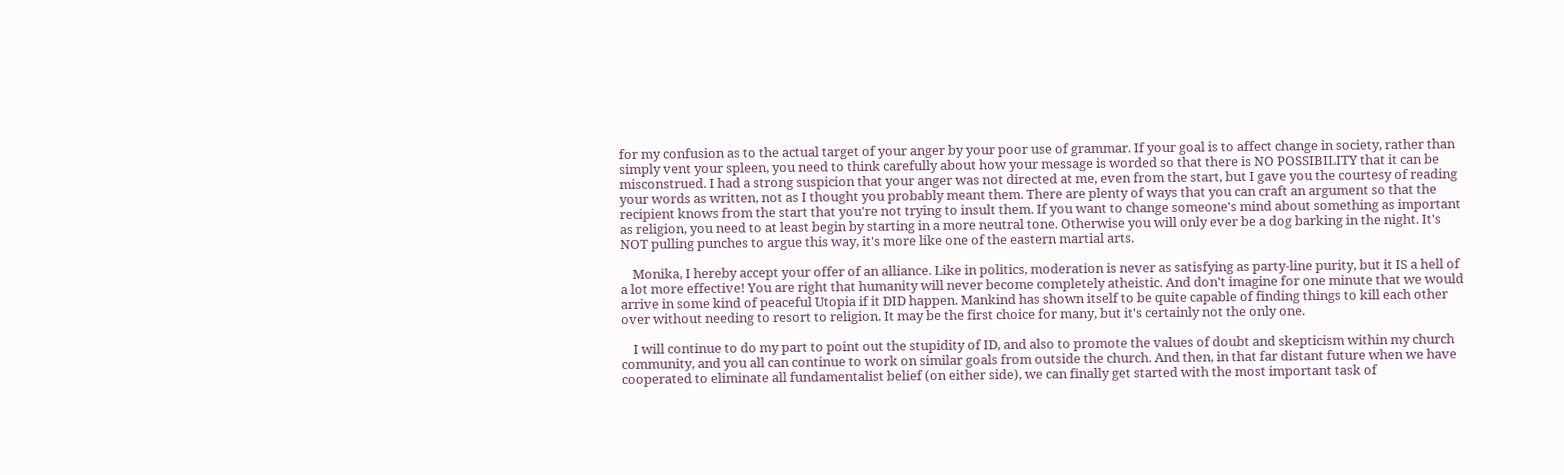for my confusion as to the actual target of your anger by your poor use of grammar. If your goal is to affect change in society, rather than simply vent your spleen, you need to think carefully about how your message is worded so that there is NO POSSIBILITY that it can be misconstrued. I had a strong suspicion that your anger was not directed at me, even from the start, but I gave you the courtesy of reading your words as written, not as I thought you probably meant them. There are plenty of ways that you can craft an argument so that the recipient knows from the start that you're not trying to insult them. If you want to change someone's mind about something as important as religion, you need to at least begin by starting in a more neutral tone. Otherwise you will only ever be a dog barking in the night. It's NOT pulling punches to argue this way, it's more like one of the eastern martial arts.

    Monika, I hereby accept your offer of an alliance. Like in politics, moderation is never as satisfying as party-line purity, but it IS a hell of a lot more effective! You are right that humanity will never become completely atheistic. And don't imagine for one minute that we would arrive in some kind of peaceful Utopia if it DID happen. Mankind has shown itself to be quite capable of finding things to kill each other over without needing to resort to religion. It may be the first choice for many, but it's certainly not the only one.

    I will continue to do my part to point out the stupidity of ID, and also to promote the values of doubt and skepticism within my church community, and you all can continue to work on similar goals from outside the church. And then, in that far distant future when we have cooperated to eliminate all fundamentalist belief (on either side), we can finally get started with the most important task of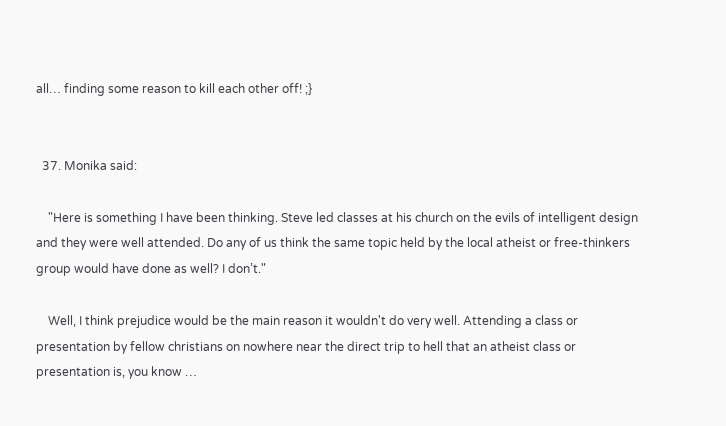all… finding some reason to kill each other off! ;}


  37. Monika said:

    "Here is something I have been thinking. Steve led classes at his church on the evils of intelligent design and they were well attended. Do any of us think the same topic held by the local atheist or free-thinkers group would have done as well? I don’t."

    Well, I think prejudice would be the main reason it wouldn't do very well. Attending a class or presentation by fellow christians on nowhere near the direct trip to hell that an atheist class or presentation is, you know …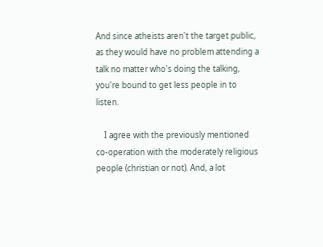And since atheists aren't the target public, as they would have no problem attending a talk no matter who's doing the talking, you're bound to get less people in to listen.

    I agree with the previously mentioned co-operation with the moderately religious people (christian or not). And, a lot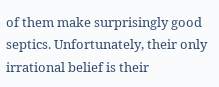of them make surprisingly good septics. Unfortunately, their only irrational belief is their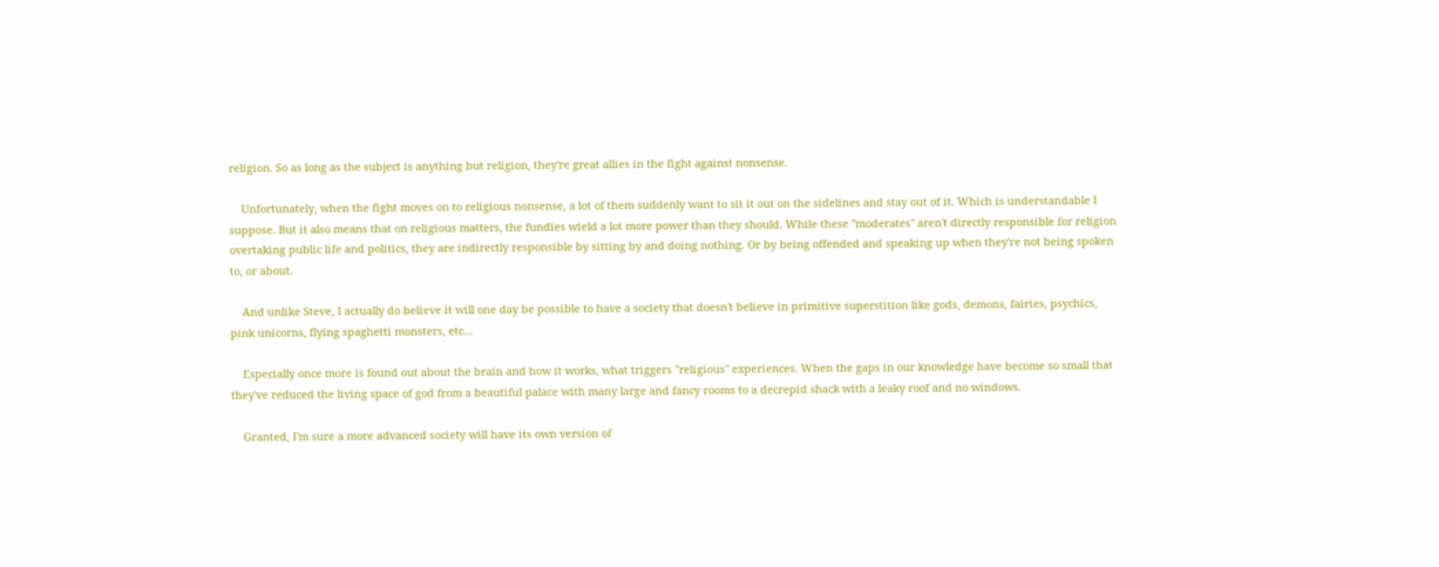religion. So as long as the subject is anything but religion, they're great allies in the fight against nonsense.

    Unfortunately, when the fight moves on to religious nonsense, a lot of them suddenly want to sit it out on the sidelines and stay out of it. Which is understandable I suppose. But it also means that on religious matters, the fundies wield a lot more power than they should. While these "moderates" aren't directly responsible for religion overtaking public life and politics, they are indirectly responsible by sitting by and doing nothing. Or by being offended and speaking up when they're not being spoken to, or about.

    And unlike Steve, I actually do believe it will one day be possible to have a society that doesn't believe in primitive superstition like gods, demons, fairies, psychics, pink unicorns, flying spaghetti monsters, etc…

    Especially once more is found out about the brain and how it works, what triggers "religious" experiences. When the gaps in our knowledge have become so small that they've reduced the living space of god from a beautiful palace with many large and fancy rooms to a decrepid shack with a leaky roof and no windows.

    Granted, I'm sure a more advanced society will have its own version of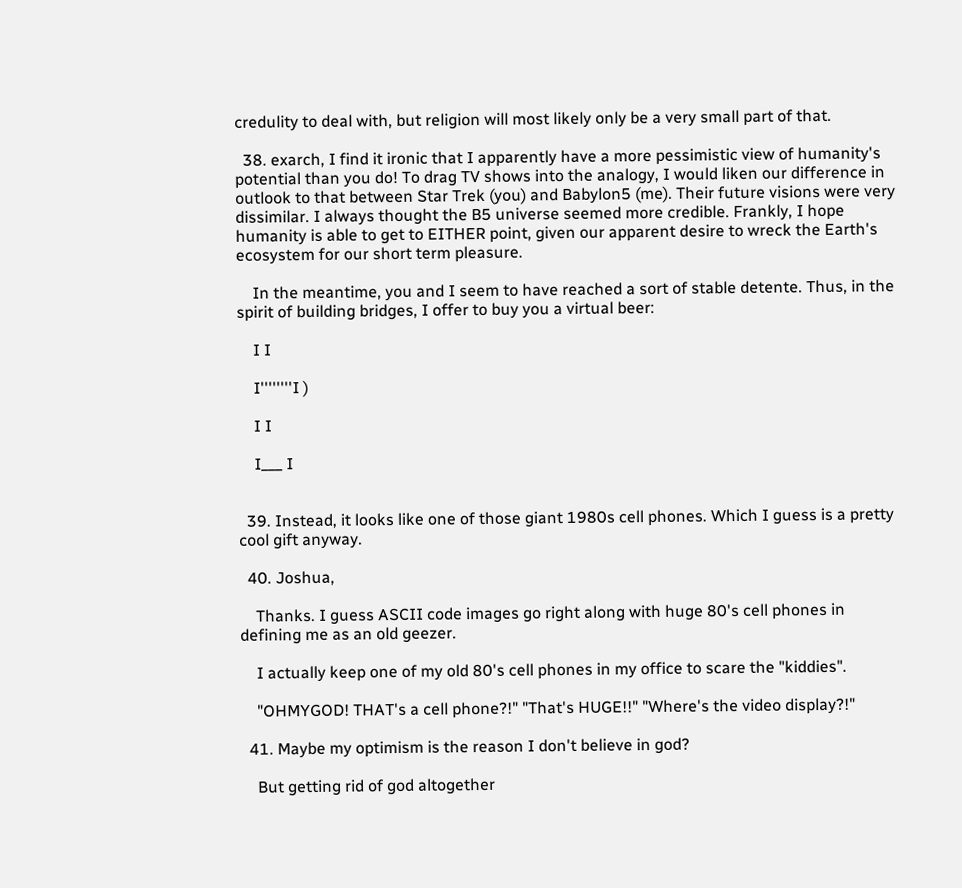credulity to deal with, but religion will most likely only be a very small part of that.

  38. exarch, I find it ironic that I apparently have a more pessimistic view of humanity's potential than you do! To drag TV shows into the analogy, I would liken our difference in outlook to that between Star Trek (you) and Babylon5 (me). Their future visions were very dissimilar. I always thought the B5 universe seemed more credible. Frankly, I hope humanity is able to get to EITHER point, given our apparent desire to wreck the Earth's ecosystem for our short term pleasure.

    In the meantime, you and I seem to have reached a sort of stable detente. Thus, in the spirit of building bridges, I offer to buy you a virtual beer:

    I I

    I''''''''I )

    I I

    I___ I


  39. Instead, it looks like one of those giant 1980s cell phones. Which I guess is a pretty cool gift anyway.

  40. Joshua,

    Thanks. I guess ASCII code images go right along with huge 80's cell phones in defining me as an old geezer.

    I actually keep one of my old 80's cell phones in my office to scare the "kiddies".

    "OHMYGOD! THAT's a cell phone?!" "That's HUGE!!" "Where's the video display?!"

  41. Maybe my optimism is the reason I don't believe in god?

    But getting rid of god altogether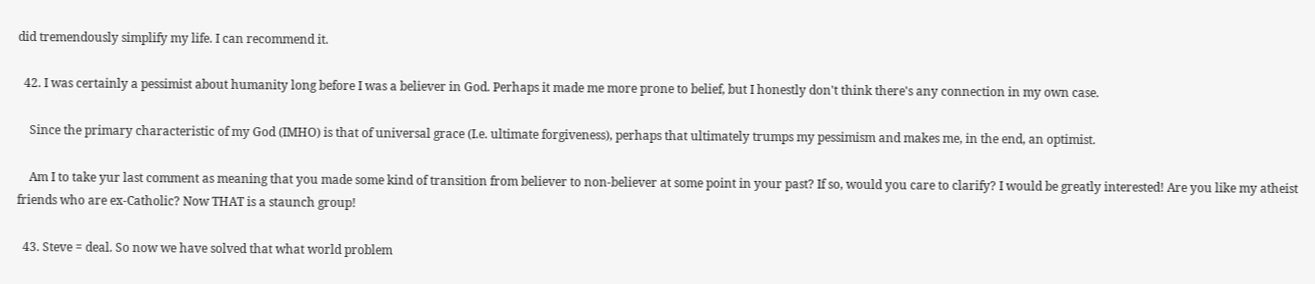did tremendously simplify my life. I can recommend it.

  42. I was certainly a pessimist about humanity long before I was a believer in God. Perhaps it made me more prone to belief, but I honestly don't think there's any connection in my own case.

    Since the primary characteristic of my God (IMHO) is that of universal grace (I.e. ultimate forgiveness), perhaps that ultimately trumps my pessimism and makes me, in the end, an optimist.

    Am I to take yur last comment as meaning that you made some kind of transition from believer to non-believer at some point in your past? If so, would you care to clarify? I would be greatly interested! Are you like my atheist friends who are ex-Catholic? Now THAT is a staunch group!

  43. Steve = deal. So now we have solved that what world problem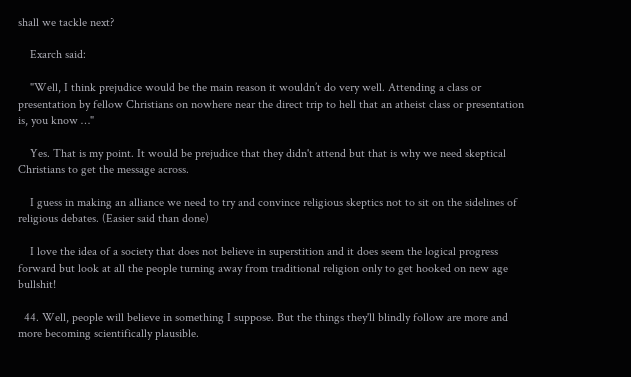shall we tackle next?

    Exarch said:

    "Well, I think prejudice would be the main reason it wouldn’t do very well. Attending a class or presentation by fellow Christians on nowhere near the direct trip to hell that an atheist class or presentation is, you know …"

    Yes. That is my point. It would be prejudice that they didn't attend but that is why we need skeptical Christians to get the message across.

    I guess in making an alliance we need to try and convince religious skeptics not to sit on the sidelines of religious debates. (Easier said than done)

    I love the idea of a society that does not believe in superstition and it does seem the logical progress forward but look at all the people turning away from traditional religion only to get hooked on new age bullshit!

  44. Well, people will believe in something I suppose. But the things they'll blindly follow are more and more becoming scientifically plausible.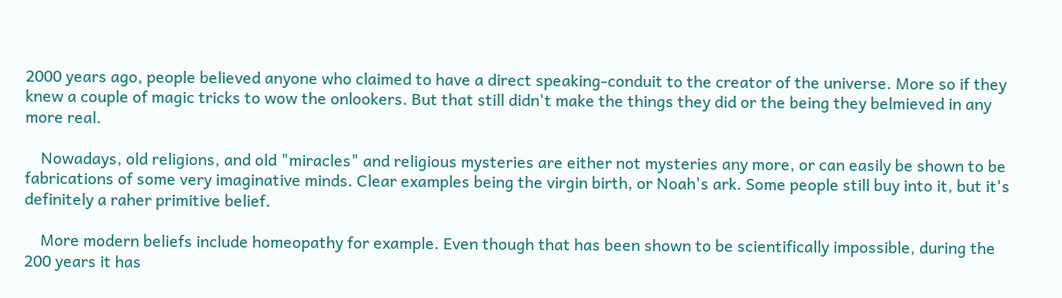2000 years ago, people believed anyone who claimed to have a direct speaking-conduit to the creator of the universe. More so if they knew a couple of magic tricks to wow the onlookers. But that still didn't make the things they did or the being they belmieved in any more real.

    Nowadays, old religions, and old "miracles" and religious mysteries are either not mysteries any more, or can easily be shown to be fabrications of some very imaginative minds. Clear examples being the virgin birth, or Noah's ark. Some people still buy into it, but it's definitely a raher primitive belief.

    More modern beliefs include homeopathy for example. Even though that has been shown to be scientifically impossible, during the 200 years it has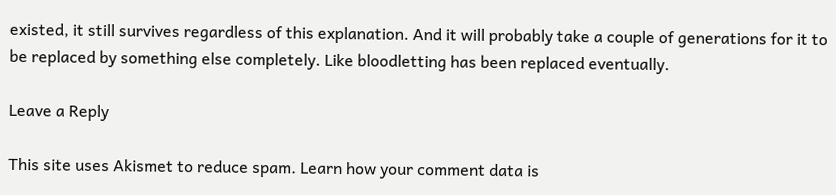existed, it still survives regardless of this explanation. And it will probably take a couple of generations for it to be replaced by something else completely. Like bloodletting has been replaced eventually.

Leave a Reply

This site uses Akismet to reduce spam. Learn how your comment data is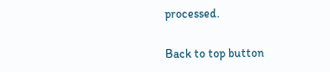processed.

Back to top button